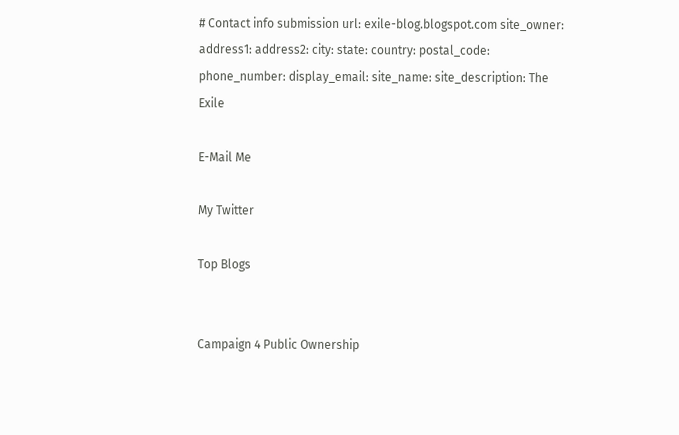# Contact info submission url: exile-blog.blogspot.com site_owner: address1: address2: city: state: country: postal_code: phone_number: display_email: site_name: site_description: The Exile

E-Mail Me

My Twitter

Top Blogs


Campaign 4 Public Ownership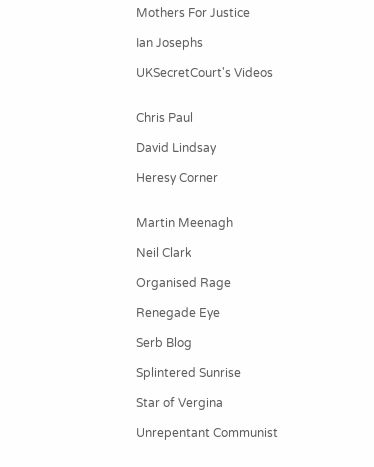Mothers For Justice

Ian Josephs

UKSecretCourt's Videos


Chris Paul

David Lindsay

Heresy Corner


Martin Meenagh

Neil Clark

Organised Rage

Renegade Eye

Serb Blog

Splintered Sunrise

Star of Vergina

Unrepentant Communist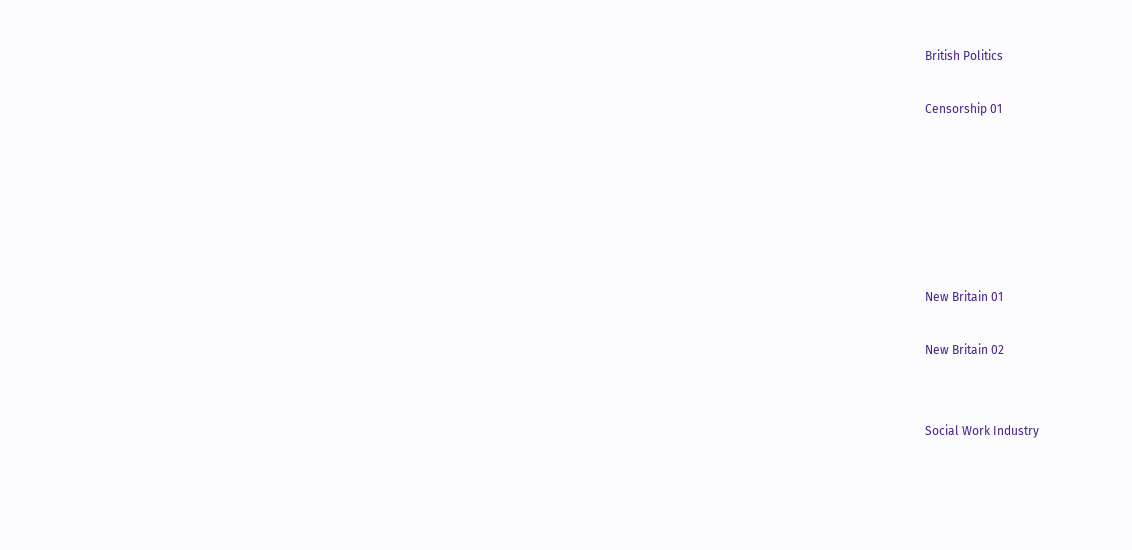British Politics

Censorship 01






New Britain 01

New Britain 02


Social Work Industry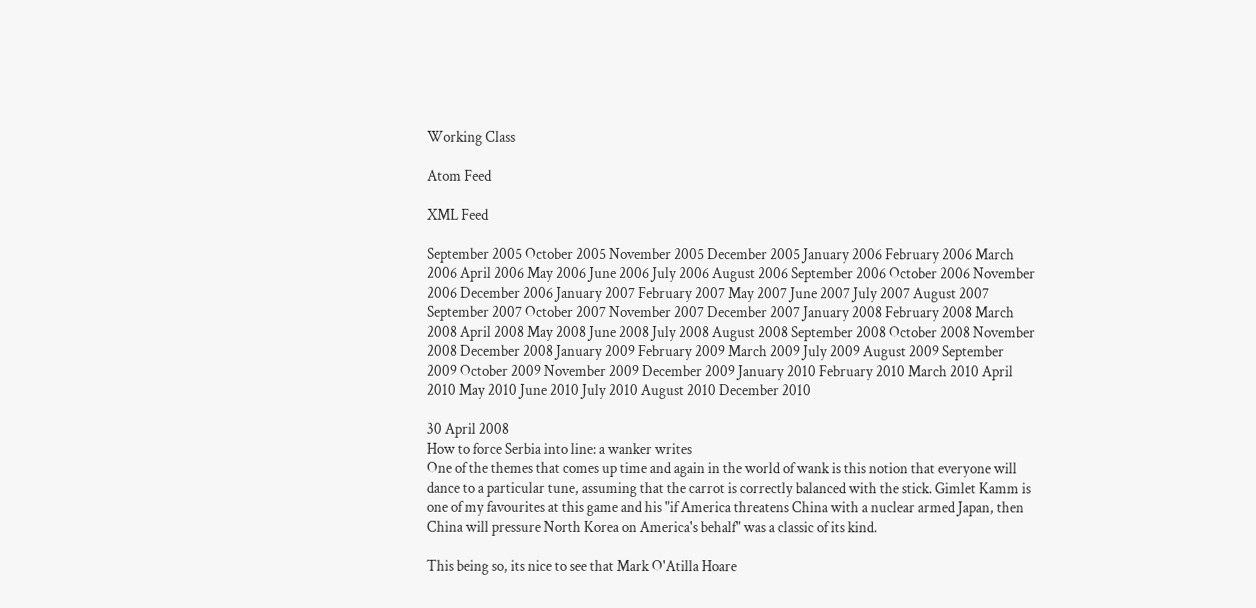Working Class

Atom Feed

XML Feed

September 2005 October 2005 November 2005 December 2005 January 2006 February 2006 March 2006 April 2006 May 2006 June 2006 July 2006 August 2006 September 2006 October 2006 November 2006 December 2006 January 2007 February 2007 May 2007 June 2007 July 2007 August 2007 September 2007 October 2007 November 2007 December 2007 January 2008 February 2008 March 2008 April 2008 May 2008 June 2008 July 2008 August 2008 September 2008 October 2008 November 2008 December 2008 January 2009 February 2009 March 2009 July 2009 August 2009 September 2009 October 2009 November 2009 December 2009 January 2010 February 2010 March 2010 April 2010 May 2010 June 2010 July 2010 August 2010 December 2010

30 April 2008
How to force Serbia into line: a wanker writes
One of the themes that comes up time and again in the world of wank is this notion that everyone will dance to a particular tune, assuming that the carrot is correctly balanced with the stick. Gimlet Kamm is one of my favourites at this game and his "if America threatens China with a nuclear armed Japan, then China will pressure North Korea on America's behalf" was a classic of its kind.

This being so, its nice to see that Mark O'Atilla Hoare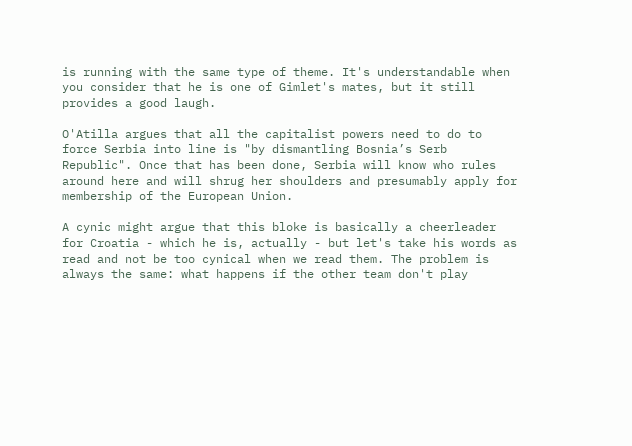is running with the same type of theme. It's understandable when you consider that he is one of Gimlet's mates, but it still provides a good laugh.

O'Atilla argues that all the capitalist powers need to do to force Serbia into line is "by dismantling Bosnia’s Serb Republic". Once that has been done, Serbia will know who rules around here and will shrug her shoulders and presumably apply for membership of the European Union.

A cynic might argue that this bloke is basically a cheerleader for Croatia - which he is, actually - but let's take his words as read and not be too cynical when we read them. The problem is always the same: what happens if the other team don't play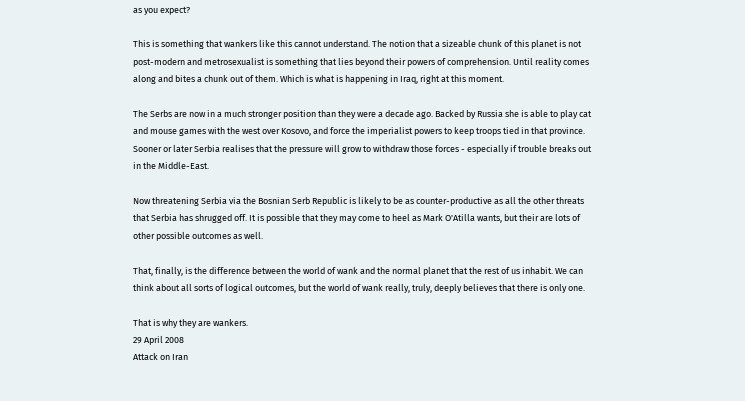as you expect?

This is something that wankers like this cannot understand. The notion that a sizeable chunk of this planet is not post-modern and metrosexualist is something that lies beyond their powers of comprehension. Until reality comes along and bites a chunk out of them. Which is what is happening in Iraq, right at this moment.

The Serbs are now in a much stronger position than they were a decade ago. Backed by Russia she is able to play cat and mouse games with the west over Kosovo, and force the imperialist powers to keep troops tied in that province. Sooner or later Serbia realises that the pressure will grow to withdraw those forces - especially if trouble breaks out in the Middle-East.

Now threatening Serbia via the Bosnian Serb Republic is likely to be as counter-productive as all the other threats that Serbia has shrugged off. It is possible that they may come to heel as Mark O'Atilla wants, but their are lots of other possible outcomes as well.

That, finally, is the difference between the world of wank and the normal planet that the rest of us inhabit. We can think about all sorts of logical outcomes, but the world of wank really, truly, deeply believes that there is only one.

That is why they are wankers.
29 April 2008
Attack on Iran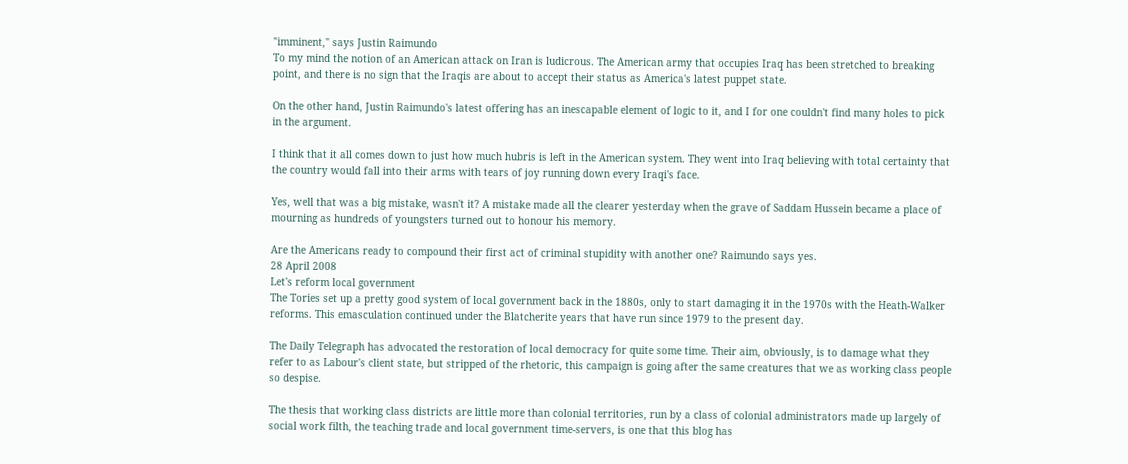"imminent," says Justin Raimundo
To my mind the notion of an American attack on Iran is ludicrous. The American army that occupies Iraq has been stretched to breaking point, and there is no sign that the Iraqis are about to accept their status as America's latest puppet state.

On the other hand, Justin Raimundo's latest offering has an inescapable element of logic to it, and I for one couldn't find many holes to pick in the argument.

I think that it all comes down to just how much hubris is left in the American system. They went into Iraq believing with total certainty that the country would fall into their arms with tears of joy running down every Iraqi's face.

Yes, well that was a big mistake, wasn't it? A mistake made all the clearer yesterday when the grave of Saddam Hussein became a place of mourning as hundreds of youngsters turned out to honour his memory.

Are the Americans ready to compound their first act of criminal stupidity with another one? Raimundo says yes.
28 April 2008
Let's reform local government
The Tories set up a pretty good system of local government back in the 1880s, only to start damaging it in the 1970s with the Heath-Walker reforms. This emasculation continued under the Blatcherite years that have run since 1979 to the present day.

The Daily Telegraph has advocated the restoration of local democracy for quite some time. Their aim, obviously, is to damage what they refer to as Labour's client state, but stripped of the rhetoric, this campaign is going after the same creatures that we as working class people so despise.

The thesis that working class districts are little more than colonial territories, run by a class of colonial administrators made up largely of social work filth, the teaching trade and local government time-servers, is one that this blog has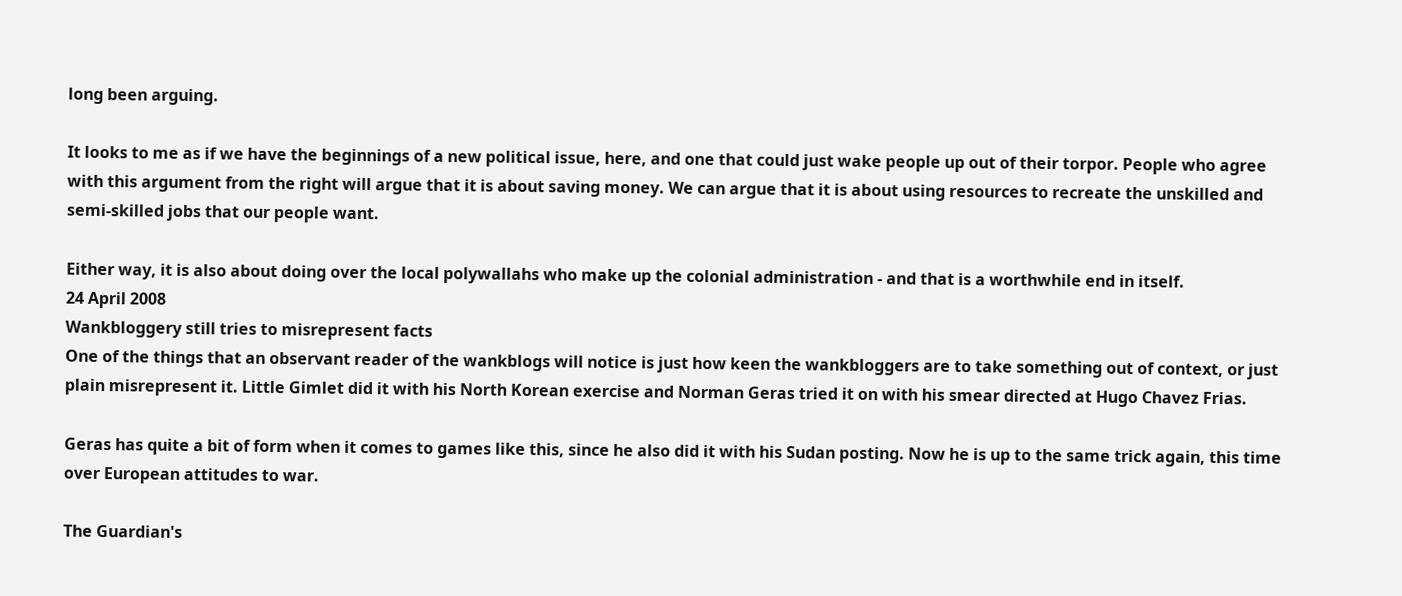long been arguing.

It looks to me as if we have the beginnings of a new political issue, here, and one that could just wake people up out of their torpor. People who agree with this argument from the right will argue that it is about saving money. We can argue that it is about using resources to recreate the unskilled and semi-skilled jobs that our people want.

Either way, it is also about doing over the local polywallahs who make up the colonial administration - and that is a worthwhile end in itself.
24 April 2008
Wankbloggery still tries to misrepresent facts
One of the things that an observant reader of the wankblogs will notice is just how keen the wankbloggers are to take something out of context, or just plain misrepresent it. Little Gimlet did it with his North Korean exercise and Norman Geras tried it on with his smear directed at Hugo Chavez Frias.

Geras has quite a bit of form when it comes to games like this, since he also did it with his Sudan posting. Now he is up to the same trick again, this time over European attitudes to war.

The Guardian's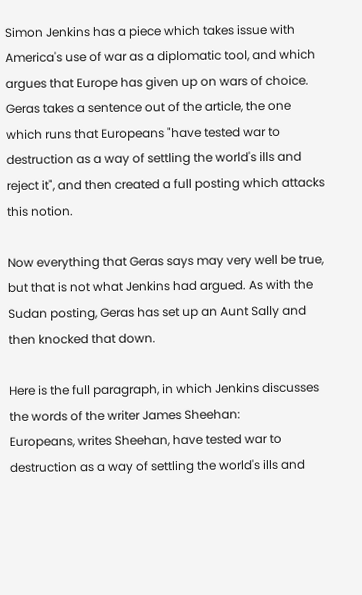Simon Jenkins has a piece which takes issue with America's use of war as a diplomatic tool, and which argues that Europe has given up on wars of choice. Geras takes a sentence out of the article, the one which runs that Europeans "have tested war to destruction as a way of settling the world's ills and reject it", and then created a full posting which attacks this notion.

Now everything that Geras says may very well be true, but that is not what Jenkins had argued. As with the Sudan posting, Geras has set up an Aunt Sally and then knocked that down.

Here is the full paragraph, in which Jenkins discusses the words of the writer James Sheehan:
Europeans, writes Sheehan, have tested war to destruction as a way of settling the world's ills and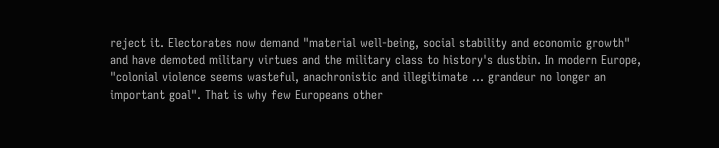reject it. Electorates now demand "material well-being, social stability and economic growth" and have demoted military virtues and the military class to history's dustbin. In modern Europe, "colonial violence seems wasteful, anachronistic and illegitimate ... grandeur no longer an important goal". That is why few Europeans other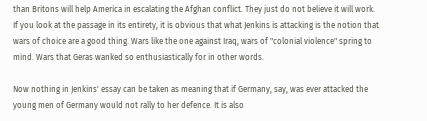than Britons will help America in escalating the Afghan conflict. They just do not believe it will work.
If you look at the passage in its entirety, it is obvious that what Jenkins is attacking is the notion that wars of choice are a good thing. Wars like the one against Iraq, wars of "colonial violence" spring to mind. Wars that Geras wanked so enthusiastically for in other words.

Now nothing in Jenkins' essay can be taken as meaning that if Germany, say, was ever attacked the young men of Germany would not rally to her defence. It is also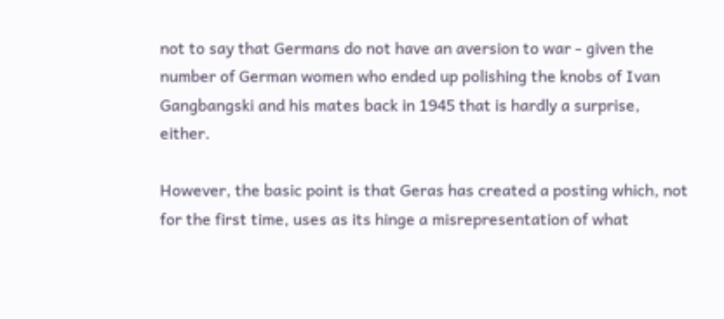not to say that Germans do not have an aversion to war - given the number of German women who ended up polishing the knobs of Ivan Gangbangski and his mates back in 1945 that is hardly a surprise, either.

However, the basic point is that Geras has created a posting which, not for the first time, uses as its hinge a misrepresentation of what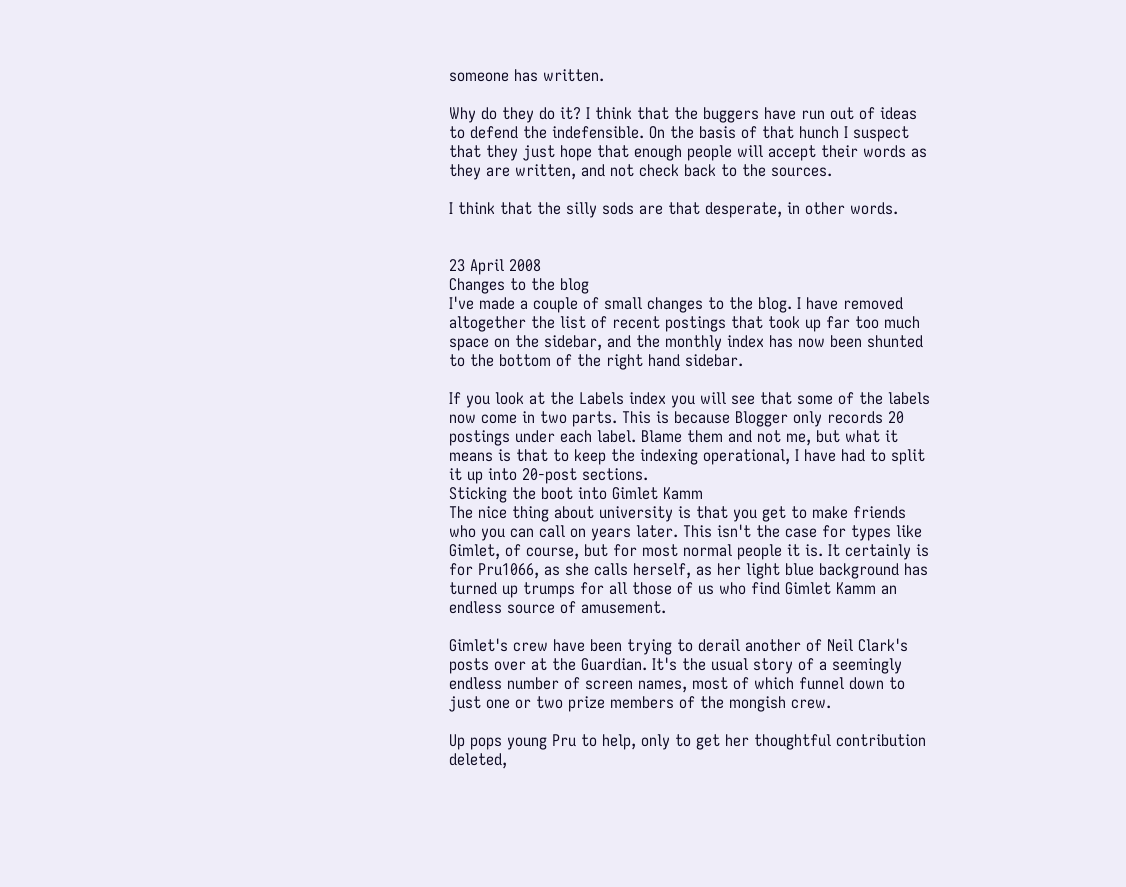someone has written.

Why do they do it? I think that the buggers have run out of ideas to defend the indefensible. On the basis of that hunch I suspect that they just hope that enough people will accept their words as they are written, and not check back to the sources.

I think that the silly sods are that desperate, in other words.


23 April 2008
Changes to the blog
I've made a couple of small changes to the blog. I have removed altogether the list of recent postings that took up far too much space on the sidebar, and the monthly index has now been shunted to the bottom of the right hand sidebar.

If you look at the Labels index you will see that some of the labels now come in two parts. This is because Blogger only records 20 postings under each label. Blame them and not me, but what it means is that to keep the indexing operational, I have had to split it up into 20-post sections.
Sticking the boot into Gimlet Kamm
The nice thing about university is that you get to make friends who you can call on years later. This isn't the case for types like Gimlet, of course, but for most normal people it is. It certainly is for Pru1066, as she calls herself, as her light blue background has turned up trumps for all those of us who find Gimlet Kamm an endless source of amusement.

Gimlet's crew have been trying to derail another of Neil Clark's posts over at the Guardian. It's the usual story of a seemingly endless number of screen names, most of which funnel down to just one or two prize members of the mongish crew.

Up pops young Pru to help, only to get her thoughtful contribution deleted,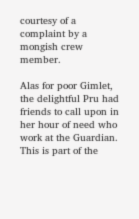courtesy of a complaint by a mongish crew member.

Alas for poor Gimlet, the delightful Pru had friends to call upon in her hour of need who work at the Guardian. This is part of the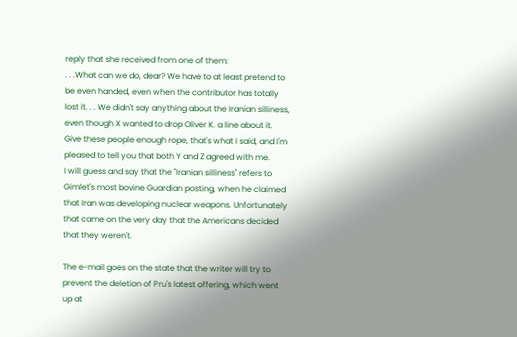reply that she received from one of them:
. . .What can we do, dear? We have to at least pretend to be even handed, even when the contributor has totally lost it. . . We didn't say anything about the Iranian silliness, even though X wanted to drop Oliver K. a line about it. Give these people enough rope, that's what I said, and I'm pleased to tell you that both Y and Z agreed with me.
I will guess and say that the "Iranian silliness" refers to Gimlet's most bovine Guardian posting, when he claimed that Iran was developing nuclear weapons. Unfortunately that came on the very day that the Americans decided that they weren't.

The e-mail goes on the state that the writer will try to prevent the deletion of Pru's latest offering, which went up at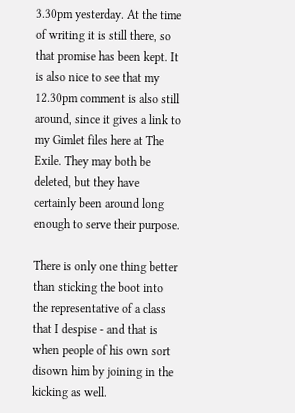3.30pm yesterday. At the time of writing it is still there, so that promise has been kept. It is also nice to see that my 12.30pm comment is also still around, since it gives a link to my Gimlet files here at The Exile. They may both be deleted, but they have certainly been around long enough to serve their purpose.

There is only one thing better than sticking the boot into the representative of a class that I despise - and that is when people of his own sort disown him by joining in the kicking as well.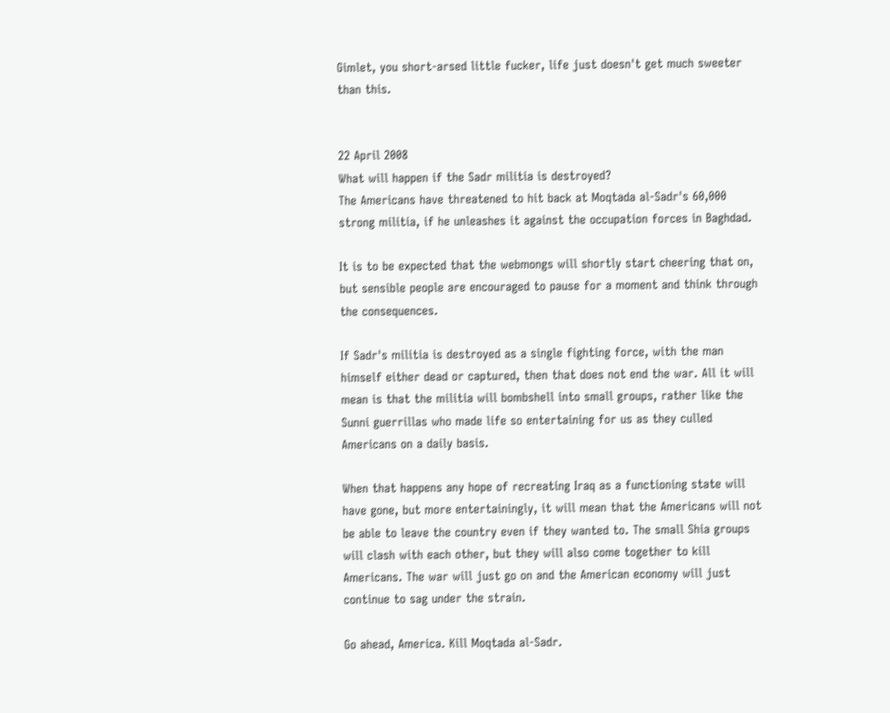Gimlet, you short-arsed little fucker, life just doesn't get much sweeter than this.


22 April 2008
What will happen if the Sadr militia is destroyed?
The Americans have threatened to hit back at Moqtada al-Sadr's 60,000 strong militia, if he unleashes it against the occupation forces in Baghdad.

It is to be expected that the webmongs will shortly start cheering that on, but sensible people are encouraged to pause for a moment and think through the consequences.

If Sadr's militia is destroyed as a single fighting force, with the man himself either dead or captured, then that does not end the war. All it will mean is that the militia will bombshell into small groups, rather like the Sunni guerrillas who made life so entertaining for us as they culled Americans on a daily basis.

When that happens any hope of recreating Iraq as a functioning state will have gone, but more entertainingly, it will mean that the Americans will not be able to leave the country even if they wanted to. The small Shia groups will clash with each other, but they will also come together to kill Americans. The war will just go on and the American economy will just continue to sag under the strain.

Go ahead, America. Kill Moqtada al-Sadr.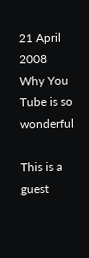21 April 2008
Why You Tube is so wonderful

This is a guest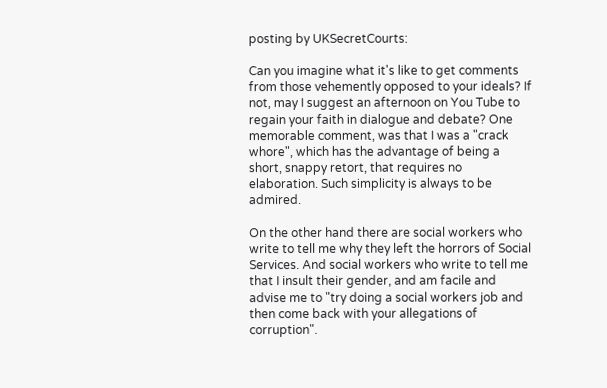posting by UKSecretCourts:

Can you imagine what it's like to get comments from those vehemently opposed to your ideals? If not, may I suggest an afternoon on You Tube to regain your faith in dialogue and debate? One memorable comment, was that I was a "crack whore", which has the advantage of being a short, snappy retort, that requires no elaboration. Such simplicity is always to be admired.

On the other hand there are social workers who write to tell me why they left the horrors of Social Services. And social workers who write to tell me that I insult their gender, and am facile and advise me to "try doing a social workers job and then come back with your allegations of corruption".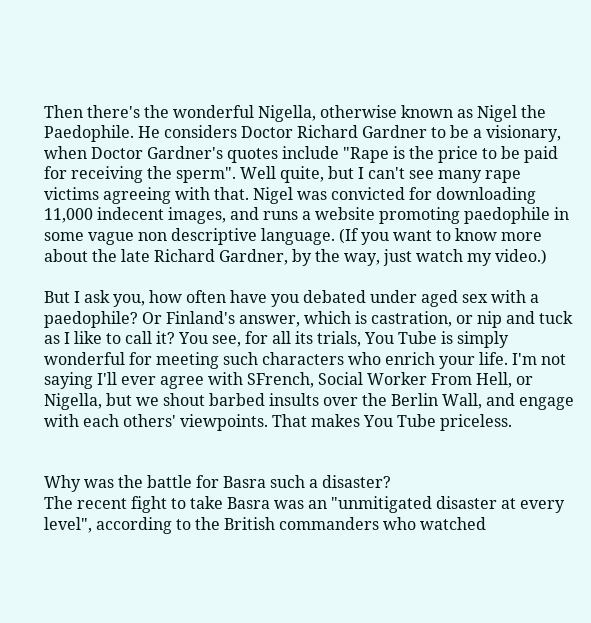Then there's the wonderful Nigella, otherwise known as Nigel the Paedophile. He considers Doctor Richard Gardner to be a visionary, when Doctor Gardner's quotes include "Rape is the price to be paid for receiving the sperm". Well quite, but I can't see many rape victims agreeing with that. Nigel was convicted for downloading 11,000 indecent images, and runs a website promoting paedophile in some vague non descriptive language. (If you want to know more about the late Richard Gardner, by the way, just watch my video.)

But I ask you, how often have you debated under aged sex with a paedophile? Or Finland's answer, which is castration, or nip and tuck as I like to call it? You see, for all its trials, You Tube is simply wonderful for meeting such characters who enrich your life. I'm not saying I'll ever agree with SFrench, Social Worker From Hell, or Nigella, but we shout barbed insults over the Berlin Wall, and engage with each others' viewpoints. That makes You Tube priceless.


Why was the battle for Basra such a disaster?
The recent fight to take Basra was an "unmitigated disaster at every level", according to the British commanders who watched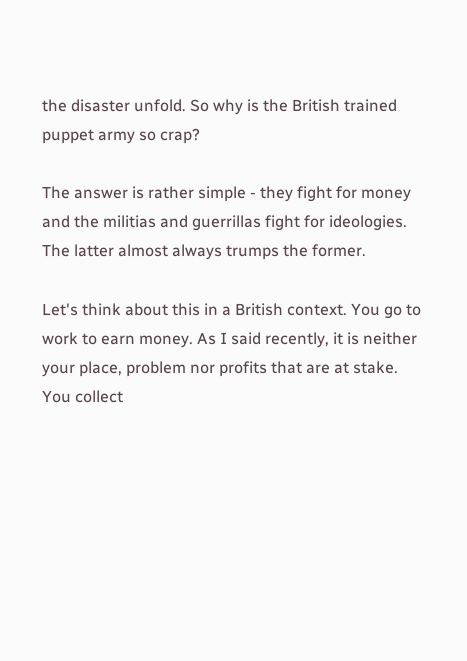the disaster unfold. So why is the British trained puppet army so crap?

The answer is rather simple - they fight for money and the militias and guerrillas fight for ideologies. The latter almost always trumps the former.

Let's think about this in a British context. You go to work to earn money. As I said recently, it is neither your place, problem nor profits that are at stake. You collect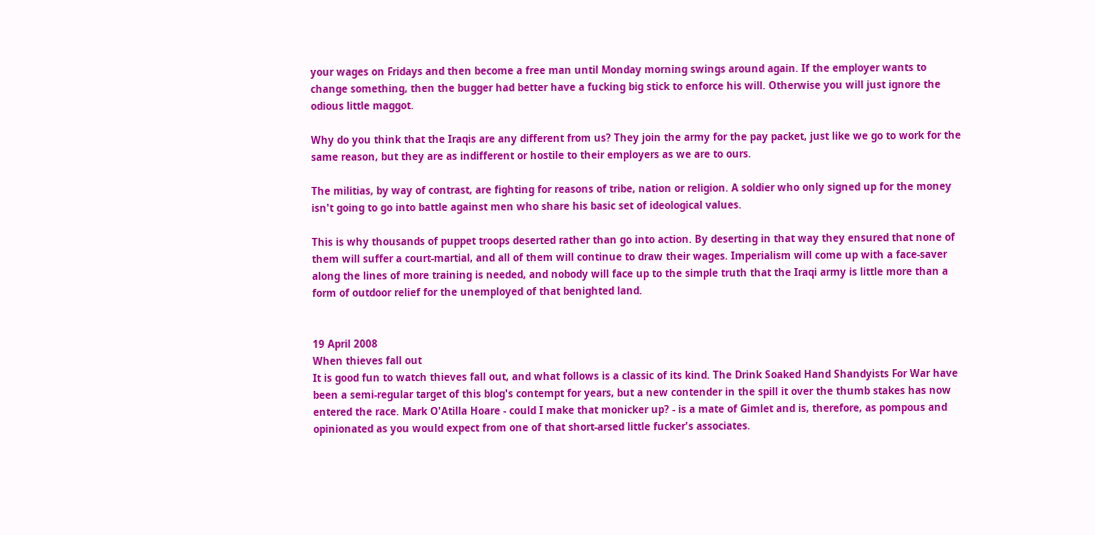your wages on Fridays and then become a free man until Monday morning swings around again. If the employer wants to change something, then the bugger had better have a fucking big stick to enforce his will. Otherwise you will just ignore the odious little maggot.

Why do you think that the Iraqis are any different from us? They join the army for the pay packet, just like we go to work for the same reason, but they are as indifferent or hostile to their employers as we are to ours.

The militias, by way of contrast, are fighting for reasons of tribe, nation or religion. A soldier who only signed up for the money isn't going to go into battle against men who share his basic set of ideological values.

This is why thousands of puppet troops deserted rather than go into action. By deserting in that way they ensured that none of them will suffer a court-martial, and all of them will continue to draw their wages. Imperialism will come up with a face-saver along the lines of more training is needed, and nobody will face up to the simple truth that the Iraqi army is little more than a form of outdoor relief for the unemployed of that benighted land.


19 April 2008
When thieves fall out
It is good fun to watch thieves fall out, and what follows is a classic of its kind. The Drink Soaked Hand Shandyists For War have been a semi-regular target of this blog's contempt for years, but a new contender in the spill it over the thumb stakes has now entered the race. Mark O'Atilla Hoare - could I make that monicker up? - is a mate of Gimlet and is, therefore, as pompous and opinionated as you would expect from one of that short-arsed little fucker's associates.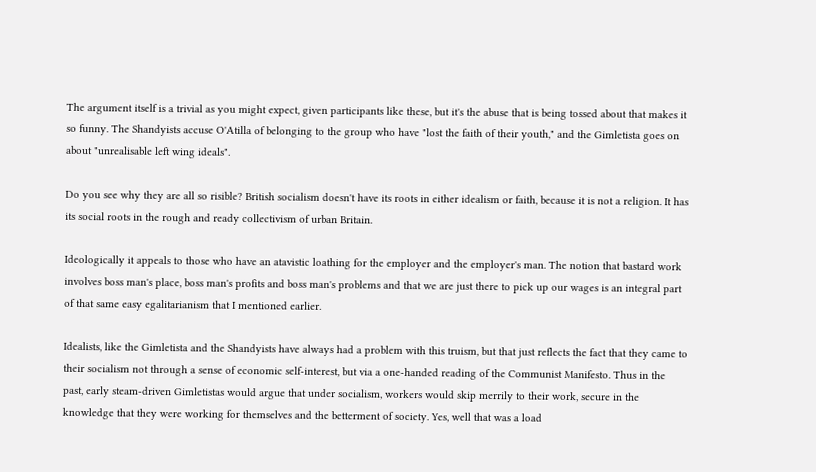The argument itself is a trivial as you might expect, given participants like these, but it's the abuse that is being tossed about that makes it so funny. The Shandyists accuse O'Atilla of belonging to the group who have "lost the faith of their youth," and the Gimletista goes on about "unrealisable left wing ideals".

Do you see why they are all so risible? British socialism doesn't have its roots in either idealism or faith, because it is not a religion. It has its social roots in the rough and ready collectivism of urban Britain.

Ideologically it appeals to those who have an atavistic loathing for the employer and the employer's man. The notion that bastard work involves boss man's place, boss man's profits and boss man's problems and that we are just there to pick up our wages is an integral part of that same easy egalitarianism that I mentioned earlier.

Idealists, like the Gimletista and the Shandyists have always had a problem with this truism, but that just reflects the fact that they came to their socialism not through a sense of economic self-interest, but via a one-handed reading of the Communist Manifesto. Thus in the past, early steam-driven Gimletistas would argue that under socialism, workers would skip merrily to their work, secure in the knowledge that they were working for themselves and the betterment of society. Yes, well that was a load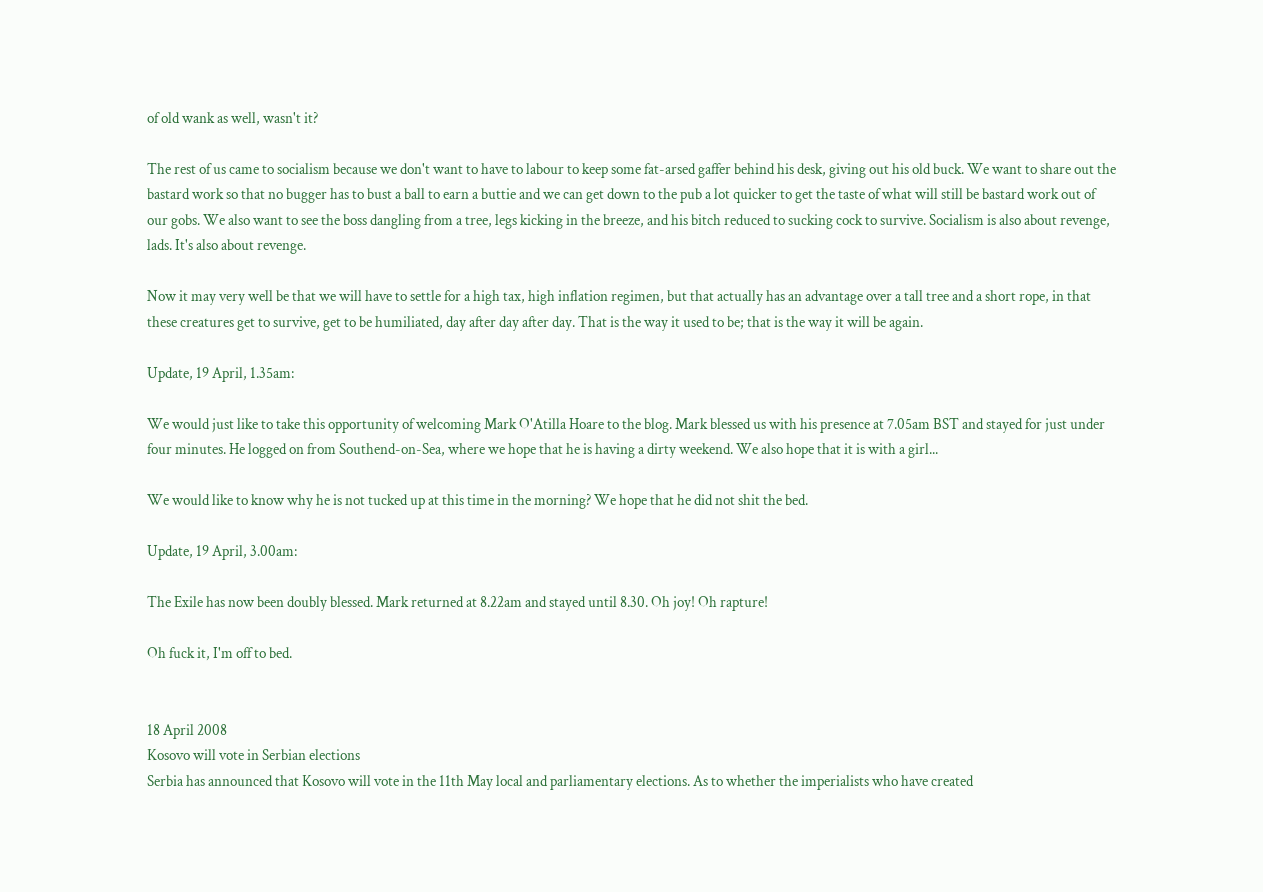of old wank as well, wasn't it?

The rest of us came to socialism because we don't want to have to labour to keep some fat-arsed gaffer behind his desk, giving out his old buck. We want to share out the bastard work so that no bugger has to bust a ball to earn a buttie and we can get down to the pub a lot quicker to get the taste of what will still be bastard work out of our gobs. We also want to see the boss dangling from a tree, legs kicking in the breeze, and his bitch reduced to sucking cock to survive. Socialism is also about revenge, lads. It's also about revenge.

Now it may very well be that we will have to settle for a high tax, high inflation regimen, but that actually has an advantage over a tall tree and a short rope, in that these creatures get to survive, get to be humiliated, day after day after day. That is the way it used to be; that is the way it will be again.

Update, 19 April, 1.35am:

We would just like to take this opportunity of welcoming Mark O'Atilla Hoare to the blog. Mark blessed us with his presence at 7.05am BST and stayed for just under four minutes. He logged on from Southend-on-Sea, where we hope that he is having a dirty weekend. We also hope that it is with a girl...

We would like to know why he is not tucked up at this time in the morning? We hope that he did not shit the bed.

Update, 19 April, 3.00am:

The Exile has now been doubly blessed. Mark returned at 8.22am and stayed until 8.30. Oh joy! Oh rapture!

Oh fuck it, I'm off to bed.


18 April 2008
Kosovo will vote in Serbian elections
Serbia has announced that Kosovo will vote in the 11th May local and parliamentary elections. As to whether the imperialists who have created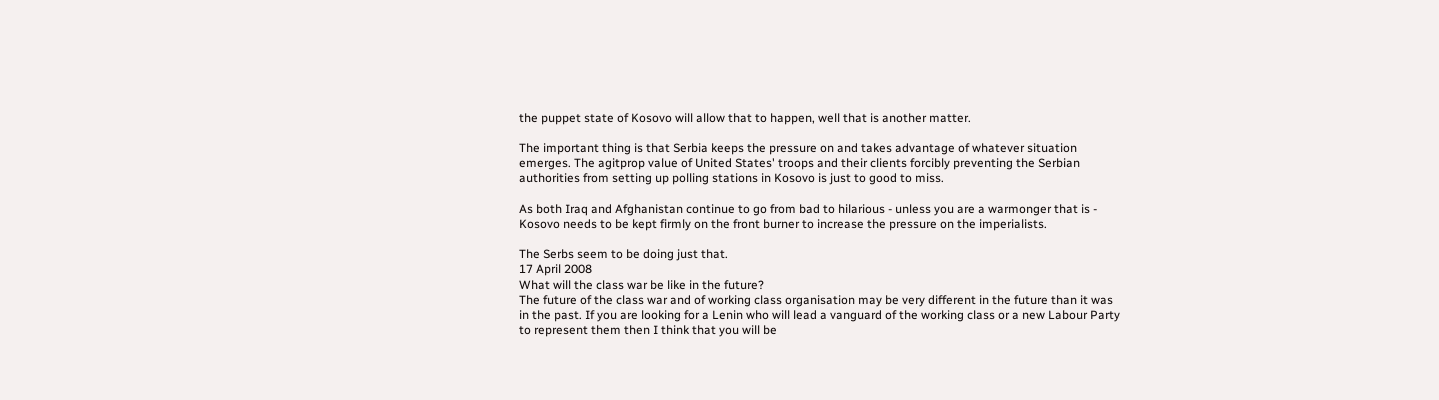the puppet state of Kosovo will allow that to happen, well that is another matter.

The important thing is that Serbia keeps the pressure on and takes advantage of whatever situation emerges. The agitprop value of United States' troops and their clients forcibly preventing the Serbian authorities from setting up polling stations in Kosovo is just to good to miss.

As both Iraq and Afghanistan continue to go from bad to hilarious - unless you are a warmonger that is - Kosovo needs to be kept firmly on the front burner to increase the pressure on the imperialists.

The Serbs seem to be doing just that.
17 April 2008
What will the class war be like in the future?
The future of the class war and of working class organisation may be very different in the future than it was in the past. If you are looking for a Lenin who will lead a vanguard of the working class or a new Labour Party to represent them then I think that you will be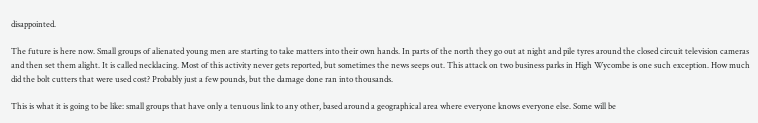disappointed.

The future is here now. Small groups of alienated young men are starting to take matters into their own hands. In parts of the north they go out at night and pile tyres around the closed circuit television cameras and then set them alight. It is called necklacing. Most of this activity never gets reported, but sometimes the news seeps out. This attack on two business parks in High Wycombe is one such exception. How much did the bolt cutters that were used cost? Probably just a few pounds, but the damage done ran into thousands.

This is what it is going to be like: small groups that have only a tenuous link to any other, based around a geographical area where everyone knows everyone else. Some will be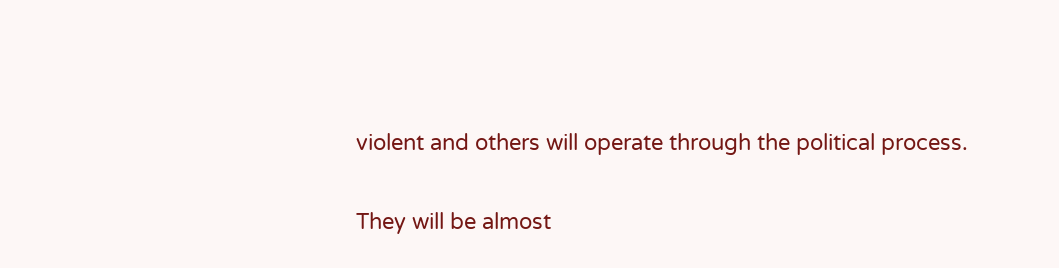violent and others will operate through the political process.

They will be almost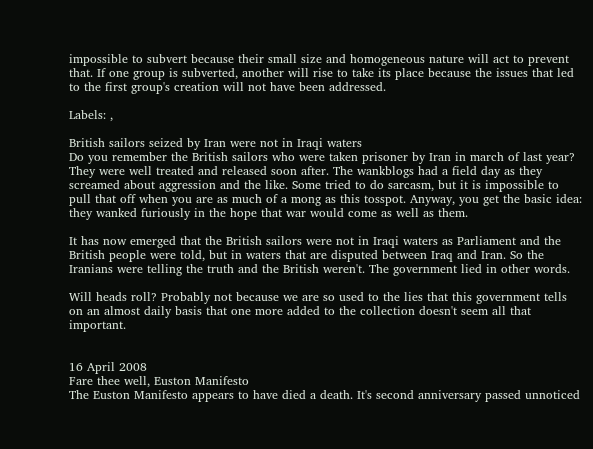impossible to subvert because their small size and homogeneous nature will act to prevent that. If one group is subverted, another will rise to take its place because the issues that led to the first group's creation will not have been addressed.

Labels: ,

British sailors seized by Iran were not in Iraqi waters
Do you remember the British sailors who were taken prisoner by Iran in march of last year? They were well treated and released soon after. The wankblogs had a field day as they screamed about aggression and the like. Some tried to do sarcasm, but it is impossible to pull that off when you are as much of a mong as this tosspot. Anyway, you get the basic idea: they wanked furiously in the hope that war would come as well as them.

It has now emerged that the British sailors were not in Iraqi waters as Parliament and the British people were told, but in waters that are disputed between Iraq and Iran. So the Iranians were telling the truth and the British weren't. The government lied in other words.

Will heads roll? Probably not because we are so used to the lies that this government tells on an almost daily basis that one more added to the collection doesn't seem all that important.


16 April 2008
Fare thee well, Euston Manifesto
The Euston Manifesto appears to have died a death. It's second anniversary passed unnoticed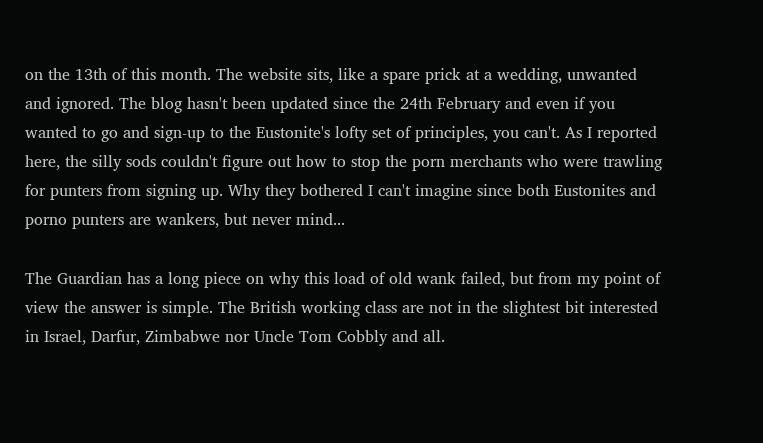on the 13th of this month. The website sits, like a spare prick at a wedding, unwanted and ignored. The blog hasn't been updated since the 24th February and even if you wanted to go and sign-up to the Eustonite's lofty set of principles, you can't. As I reported here, the silly sods couldn't figure out how to stop the porn merchants who were trawling for punters from signing up. Why they bothered I can't imagine since both Eustonites and porno punters are wankers, but never mind...

The Guardian has a long piece on why this load of old wank failed, but from my point of view the answer is simple. The British working class are not in the slightest bit interested in Israel, Darfur, Zimbabwe nor Uncle Tom Cobbly and all.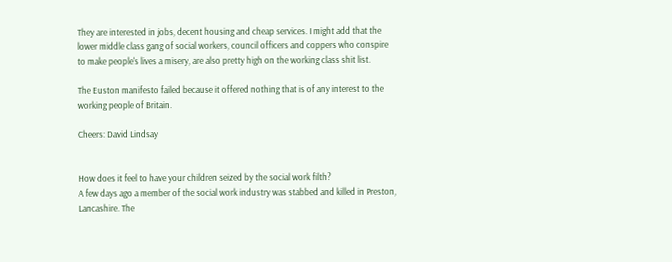They are interested in jobs, decent housing and cheap services. I might add that the lower middle class gang of social workers, council officers and coppers who conspire to make people's lives a misery, are also pretty high on the working class shit list.

The Euston manifesto failed because it offered nothing that is of any interest to the working people of Britain.

Cheers: David Lindsay


How does it feel to have your children seized by the social work filth?
A few days ago a member of the social work industry was stabbed and killed in Preston, Lancashire. The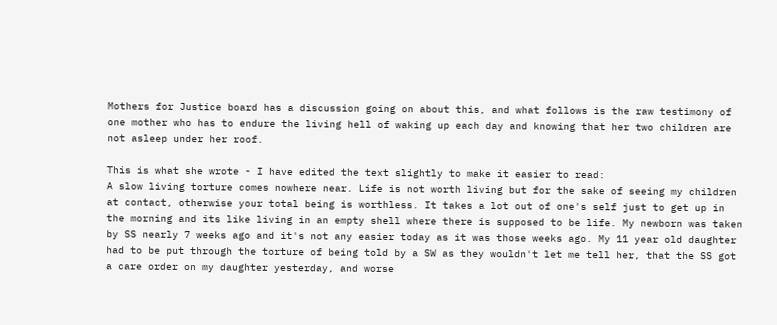Mothers for Justice board has a discussion going on about this, and what follows is the raw testimony of one mother who has to endure the living hell of waking up each day and knowing that her two children are not asleep under her roof.

This is what she wrote - I have edited the text slightly to make it easier to read:
A slow living torture comes nowhere near. Life is not worth living but for the sake of seeing my children at contact, otherwise your total being is worthless. It takes a lot out of one's self just to get up in the morning and its like living in an empty shell where there is supposed to be life. My newborn was taken by SS nearly 7 weeks ago and it's not any easier today as it was those weeks ago. My 11 year old daughter had to be put through the torture of being told by a SW as they wouldn't let me tell her, that the SS got a care order on my daughter yesterday, and worse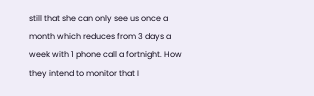still that she can only see us once a month which reduces from 3 days a week with 1 phone call a fortnight. How they intend to monitor that I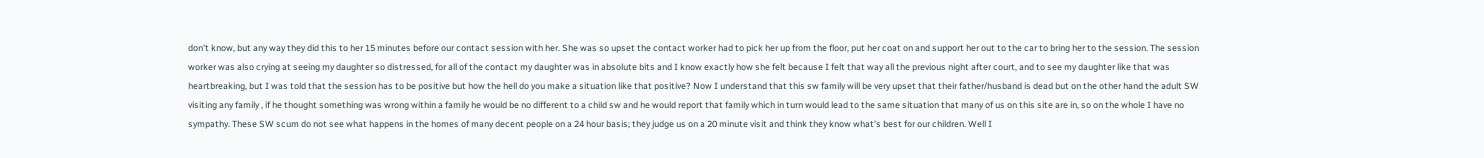don't know, but any way they did this to her 15 minutes before our contact session with her. She was so upset the contact worker had to pick her up from the floor, put her coat on and support her out to the car to bring her to the session. The session worker was also crying at seeing my daughter so distressed, for all of the contact my daughter was in absolute bits and I know exactly how she felt because I felt that way all the previous night after court, and to see my daughter like that was heartbreaking, but I was told that the session has to be positive but how the hell do you make a situation like that positive? Now I understand that this sw family will be very upset that their father/husband is dead but on the other hand the adult SW visiting any family , if he thought something was wrong within a family he would be no different to a child sw and he would report that family which in turn would lead to the same situation that many of us on this site are in, so on the whole I have no sympathy. These SW scum do not see what happens in the homes of many decent people on a 24 hour basis; they judge us on a 20 minute visit and think they know what's best for our children. Well I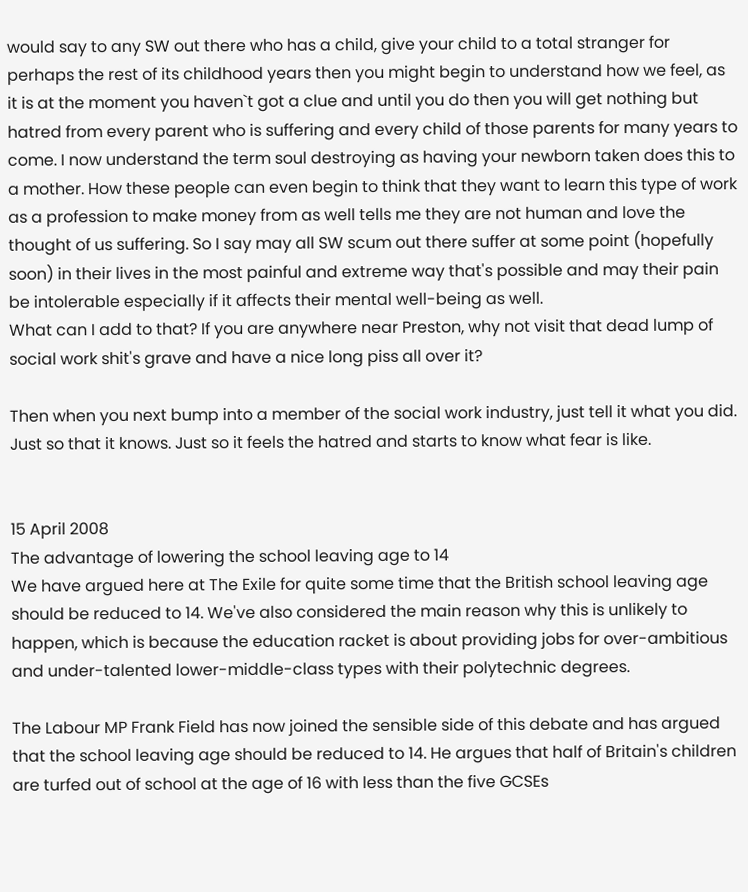would say to any SW out there who has a child, give your child to a total stranger for perhaps the rest of its childhood years then you might begin to understand how we feel, as it is at the moment you haven`t got a clue and until you do then you will get nothing but hatred from every parent who is suffering and every child of those parents for many years to come. I now understand the term soul destroying as having your newborn taken does this to a mother. How these people can even begin to think that they want to learn this type of work as a profession to make money from as well tells me they are not human and love the thought of us suffering. So I say may all SW scum out there suffer at some point (hopefully soon) in their lives in the most painful and extreme way that's possible and may their pain be intolerable especially if it affects their mental well-being as well.
What can I add to that? If you are anywhere near Preston, why not visit that dead lump of social work shit's grave and have a nice long piss all over it?

Then when you next bump into a member of the social work industry, just tell it what you did. Just so that it knows. Just so it feels the hatred and starts to know what fear is like.


15 April 2008
The advantage of lowering the school leaving age to 14
We have argued here at The Exile for quite some time that the British school leaving age should be reduced to 14. We've also considered the main reason why this is unlikely to happen, which is because the education racket is about providing jobs for over-ambitious and under-talented lower-middle-class types with their polytechnic degrees.

The Labour MP Frank Field has now joined the sensible side of this debate and has argued that the school leaving age should be reduced to 14. He argues that half of Britain's children are turfed out of school at the age of 16 with less than the five GCSEs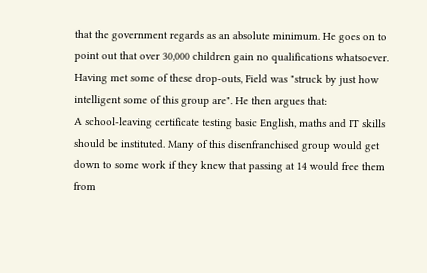that the government regards as an absolute minimum. He goes on to point out that over 30,000 children gain no qualifications whatsoever. Having met some of these drop-outs, Field was "struck by just how intelligent some of this group are". He then argues that:
A school-leaving certificate testing basic English, maths and IT skills should be instituted. Many of this disenfranchised group would get down to some work if they knew that passing at 14 would free them from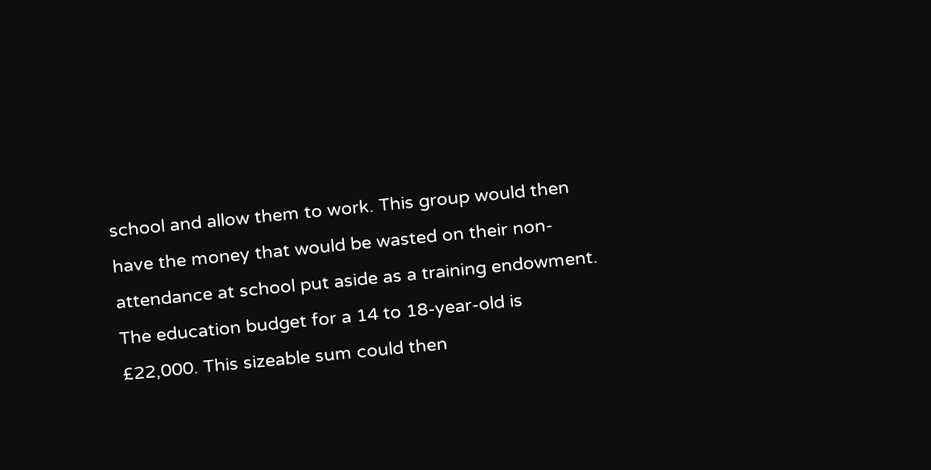school and allow them to work. This group would then have the money that would be wasted on their non-attendance at school put aside as a training endowment. The education budget for a 14 to 18-year-old is £22,000. This sizeable sum could then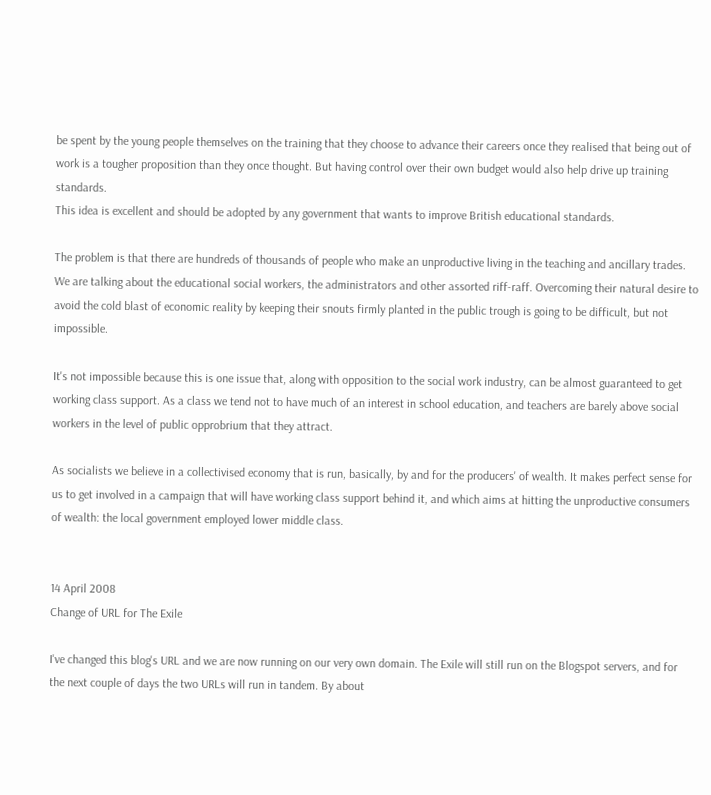be spent by the young people themselves on the training that they choose to advance their careers once they realised that being out of work is a tougher proposition than they once thought. But having control over their own budget would also help drive up training standards.
This idea is excellent and should be adopted by any government that wants to improve British educational standards.

The problem is that there are hundreds of thousands of people who make an unproductive living in the teaching and ancillary trades. We are talking about the educational social workers, the administrators and other assorted riff-raff. Overcoming their natural desire to avoid the cold blast of economic reality by keeping their snouts firmly planted in the public trough is going to be difficult, but not impossible.

It's not impossible because this is one issue that, along with opposition to the social work industry, can be almost guaranteed to get working class support. As a class we tend not to have much of an interest in school education, and teachers are barely above social workers in the level of public opprobrium that they attract.

As socialists we believe in a collectivised economy that is run, basically, by and for the producers' of wealth. It makes perfect sense for us to get involved in a campaign that will have working class support behind it, and which aims at hitting the unproductive consumers of wealth: the local government employed lower middle class.


14 April 2008
Change of URL for The Exile

I've changed this blog's URL and we are now running on our very own domain. The Exile will still run on the Blogspot servers, and for the next couple of days the two URLs will run in tandem. By about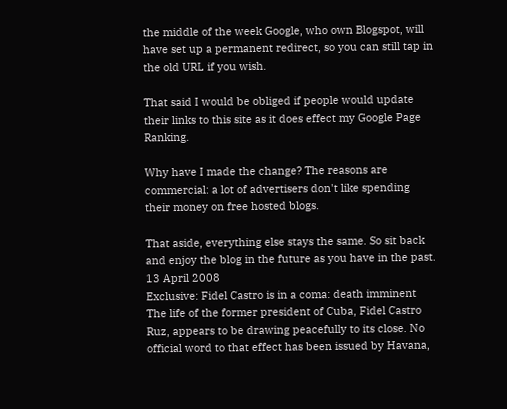the middle of the week Google, who own Blogspot, will have set up a permanent redirect, so you can still tap in the old URL if you wish.

That said I would be obliged if people would update their links to this site as it does effect my Google Page Ranking.

Why have I made the change? The reasons are commercial: a lot of advertisers don't like spending their money on free hosted blogs.

That aside, everything else stays the same. So sit back and enjoy the blog in the future as you have in the past.
13 April 2008
Exclusive: Fidel Castro is in a coma: death imminent
The life of the former president of Cuba, Fidel Castro Ruz, appears to be drawing peacefully to its close. No official word to that effect has been issued by Havana,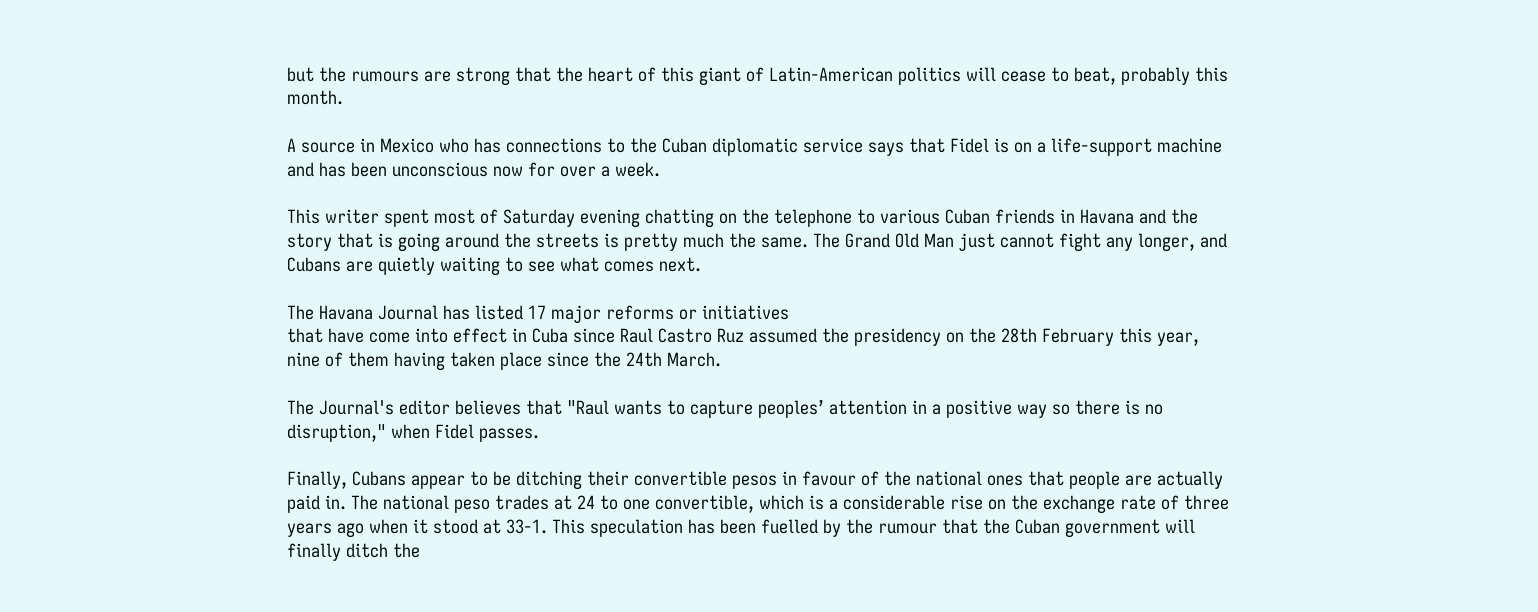but the rumours are strong that the heart of this giant of Latin-American politics will cease to beat, probably this month.

A source in Mexico who has connections to the Cuban diplomatic service says that Fidel is on a life-support machine and has been unconscious now for over a week.

This writer spent most of Saturday evening chatting on the telephone to various Cuban friends in Havana and the story that is going around the streets is pretty much the same. The Grand Old Man just cannot fight any longer, and Cubans are quietly waiting to see what comes next.

The Havana Journal has listed 17 major reforms or initiatives
that have come into effect in Cuba since Raul Castro Ruz assumed the presidency on the 28th February this year, nine of them having taken place since the 24th March.

The Journal's editor believes that "Raul wants to capture peoples’ attention in a positive way so there is no disruption," when Fidel passes.

Finally, Cubans appear to be ditching their convertible pesos in favour of the national ones that people are actually paid in. The national peso trades at 24 to one convertible, which is a considerable rise on the exchange rate of three years ago when it stood at 33-1. This speculation has been fuelled by the rumour that the Cuban government will finally ditch the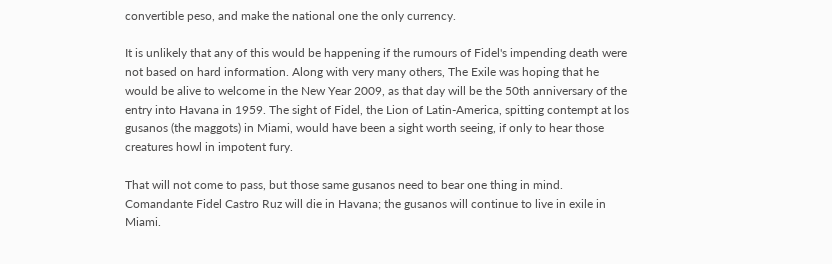convertible peso, and make the national one the only currency.

It is unlikely that any of this would be happening if the rumours of Fidel's impending death were not based on hard information. Along with very many others, The Exile was hoping that he would be alive to welcome in the New Year 2009, as that day will be the 50th anniversary of the entry into Havana in 1959. The sight of Fidel, the Lion of Latin-America, spitting contempt at los gusanos (the maggots) in Miami, would have been a sight worth seeing, if only to hear those creatures howl in impotent fury.

That will not come to pass, but those same gusanos need to bear one thing in mind. Comandante Fidel Castro Ruz will die in Havana; the gusanos will continue to live in exile in Miami.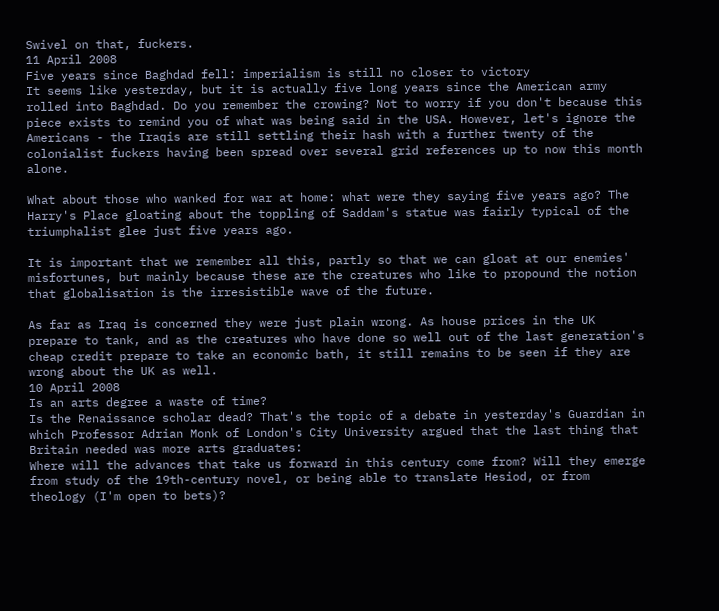Swivel on that, fuckers.
11 April 2008
Five years since Baghdad fell: imperialism is still no closer to victory
It seems like yesterday, but it is actually five long years since the American army rolled into Baghdad. Do you remember the crowing? Not to worry if you don't because this piece exists to remind you of what was being said in the USA. However, let's ignore the Americans - the Iraqis are still settling their hash with a further twenty of the colonialist fuckers having been spread over several grid references up to now this month alone.

What about those who wanked for war at home: what were they saying five years ago? The Harry's Place gloating about the toppling of Saddam's statue was fairly typical of the triumphalist glee just five years ago.

It is important that we remember all this, partly so that we can gloat at our enemies' misfortunes, but mainly because these are the creatures who like to propound the notion that globalisation is the irresistible wave of the future.

As far as Iraq is concerned they were just plain wrong. As house prices in the UK prepare to tank, and as the creatures who have done so well out of the last generation's cheap credit prepare to take an economic bath, it still remains to be seen if they are wrong about the UK as well.
10 April 2008
Is an arts degree a waste of time?
Is the Renaissance scholar dead? That's the topic of a debate in yesterday's Guardian in which Professor Adrian Monk of London's City University argued that the last thing that Britain needed was more arts graduates:
Where will the advances that take us forward in this century come from? Will they emerge from study of the 19th-century novel, or being able to translate Hesiod, or from theology (I'm open to bets)?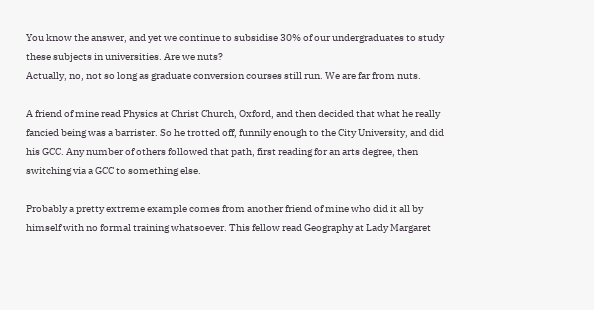You know the answer, and yet we continue to subsidise 30% of our undergraduates to study these subjects in universities. Are we nuts?
Actually, no, not so long as graduate conversion courses still run. We are far from nuts.

A friend of mine read Physics at Christ Church, Oxford, and then decided that what he really fancied being was a barrister. So he trotted off, funnily enough to the City University, and did his GCC. Any number of others followed that path, first reading for an arts degree, then switching via a GCC to something else.

Probably a pretty extreme example comes from another friend of mine who did it all by himself with no formal training whatsoever. This fellow read Geography at Lady Margaret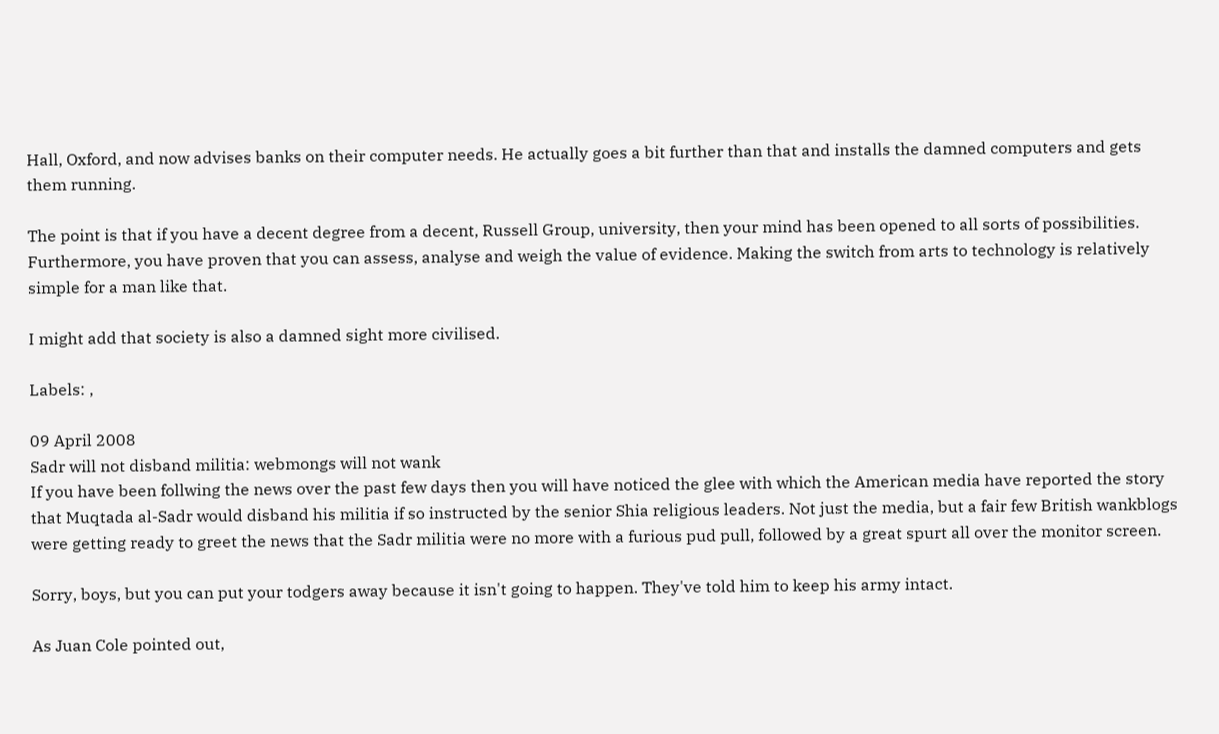Hall, Oxford, and now advises banks on their computer needs. He actually goes a bit further than that and installs the damned computers and gets them running.

The point is that if you have a decent degree from a decent, Russell Group, university, then your mind has been opened to all sorts of possibilities. Furthermore, you have proven that you can assess, analyse and weigh the value of evidence. Making the switch from arts to technology is relatively simple for a man like that.

I might add that society is also a damned sight more civilised.

Labels: ,

09 April 2008
Sadr will not disband militia: webmongs will not wank
If you have been follwing the news over the past few days then you will have noticed the glee with which the American media have reported the story that Muqtada al-Sadr would disband his militia if so instructed by the senior Shia religious leaders. Not just the media, but a fair few British wankblogs were getting ready to greet the news that the Sadr militia were no more with a furious pud pull, followed by a great spurt all over the monitor screen.

Sorry, boys, but you can put your todgers away because it isn't going to happen. They've told him to keep his army intact.

As Juan Cole pointed out,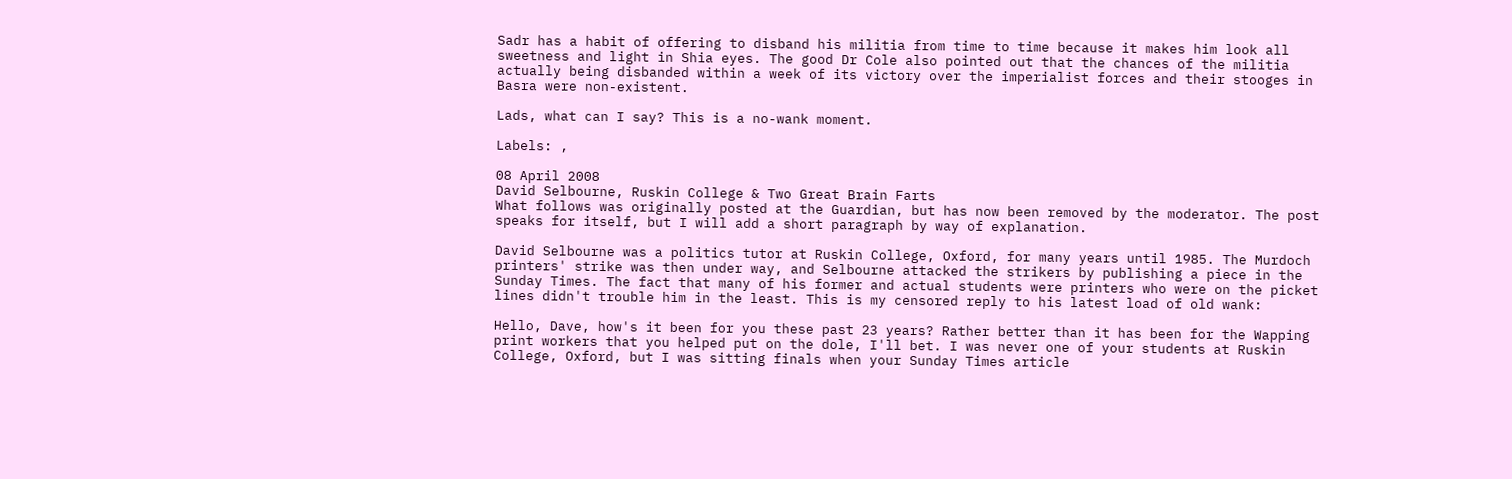Sadr has a habit of offering to disband his militia from time to time because it makes him look all sweetness and light in Shia eyes. The good Dr Cole also pointed out that the chances of the militia actually being disbanded within a week of its victory over the imperialist forces and their stooges in Basra were non-existent.

Lads, what can I say? This is a no-wank moment.

Labels: ,

08 April 2008
David Selbourne, Ruskin College & Two Great Brain Farts
What follows was originally posted at the Guardian, but has now been removed by the moderator. The post speaks for itself, but I will add a short paragraph by way of explanation.

David Selbourne was a politics tutor at Ruskin College, Oxford, for many years until 1985. The Murdoch printers' strike was then under way, and Selbourne attacked the strikers by publishing a piece in the Sunday Times. The fact that many of his former and actual students were printers who were on the picket lines didn't trouble him in the least. This is my censored reply to his latest load of old wank:

Hello, Dave, how's it been for you these past 23 years? Rather better than it has been for the Wapping print workers that you helped put on the dole, I'll bet. I was never one of your students at Ruskin College, Oxford, but I was sitting finals when your Sunday Times article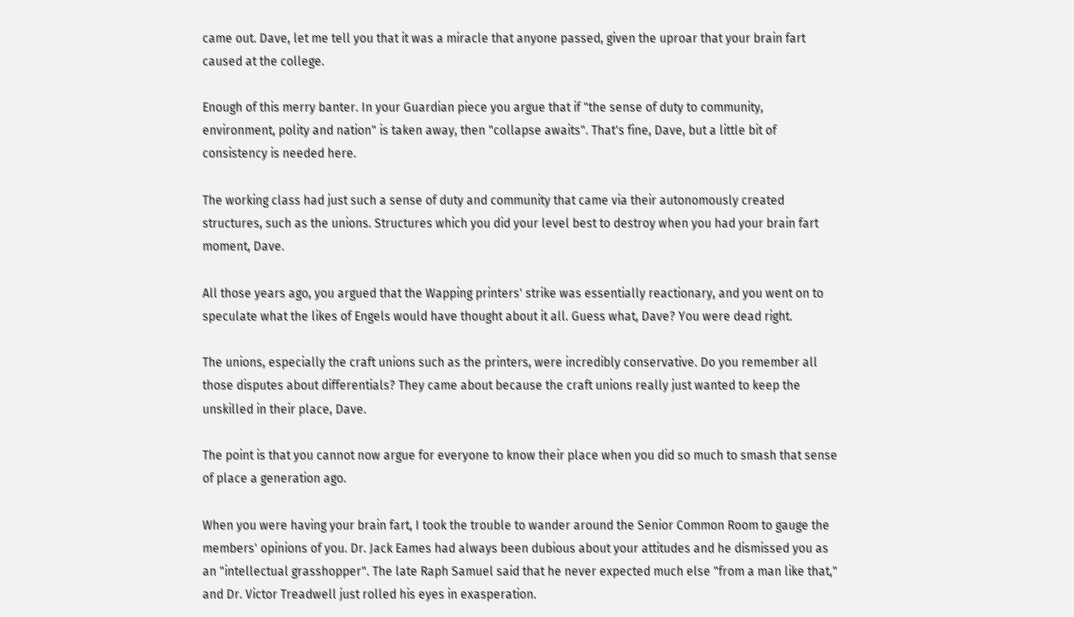came out. Dave, let me tell you that it was a miracle that anyone passed, given the uproar that your brain fart caused at the college.

Enough of this merry banter. In your Guardian piece you argue that if "the sense of duty to community, environment, polity and nation" is taken away, then "collapse awaits". That's fine, Dave, but a little bit of consistency is needed here.

The working class had just such a sense of duty and community that came via their autonomously created structures, such as the unions. Structures which you did your level best to destroy when you had your brain fart moment, Dave.

All those years ago, you argued that the Wapping printers' strike was essentially reactionary, and you went on to speculate what the likes of Engels would have thought about it all. Guess what, Dave? You were dead right.

The unions, especially the craft unions such as the printers, were incredibly conservative. Do you remember all those disputes about differentials? They came about because the craft unions really just wanted to keep the unskilled in their place, Dave.

The point is that you cannot now argue for everyone to know their place when you did so much to smash that sense of place a generation ago.

When you were having your brain fart, I took the trouble to wander around the Senior Common Room to gauge the members' opinions of you. Dr. Jack Eames had always been dubious about your attitudes and he dismissed you as an "intellectual grasshopper". The late Raph Samuel said that he never expected much else "from a man like that," and Dr. Victor Treadwell just rolled his eyes in exasperation.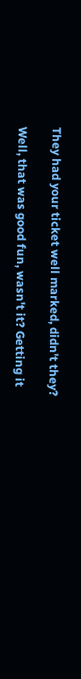They had your ticket well marked, didn't they?

Well, that was good fun, wasn't it? Getting it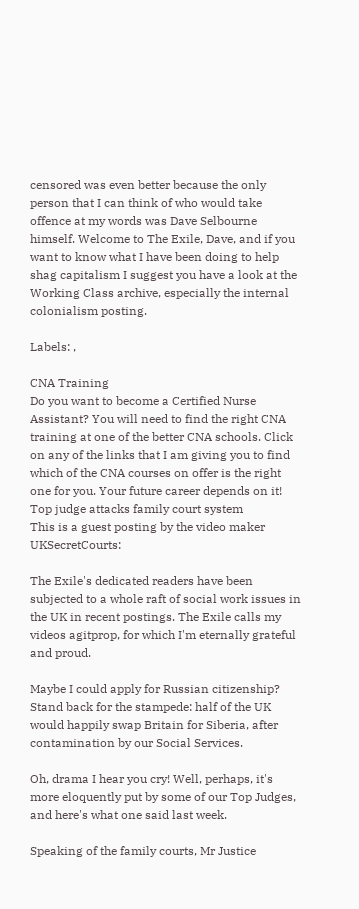censored was even better because the only person that I can think of who would take offence at my words was Dave Selbourne himself. Welcome to The Exile, Dave, and if you want to know what I have been doing to help shag capitalism I suggest you have a look at the Working Class archive, especially the internal colonialism posting.

Labels: ,

CNA Training
Do you want to become a Certified Nurse Assistant? You will need to find the right CNA training at one of the better CNA schools. Click on any of the links that I am giving you to find which of the CNA courses on offer is the right one for you. Your future career depends on it!
Top judge attacks family court system
This is a guest posting by the video maker UKSecretCourts:

The Exile's dedicated readers have been subjected to a whole raft of social work issues in the UK in recent postings. The Exile calls my videos agitprop, for which I'm eternally grateful and proud.

Maybe I could apply for Russian citizenship? Stand back for the stampede: half of the UK would happily swap Britain for Siberia, after contamination by our Social Services.

Oh, drama I hear you cry! Well, perhaps, it's more eloquently put by some of our Top Judges, and here's what one said last week.

Speaking of the family courts, Mr Justice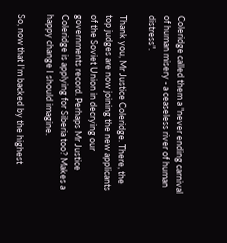Coleridge called them a "never ending carnival of human misery - a ceaseless river of human distress".

Thank you, Mr Justice Coleridge. There, the top judges are now joining the new applicants of the Soviet Union in decrying our governments record. Perhaps Mr Justice Coleridge is applying for Siberia too? Makes a happy change I should imagine.

So, now that I'm backed by the highest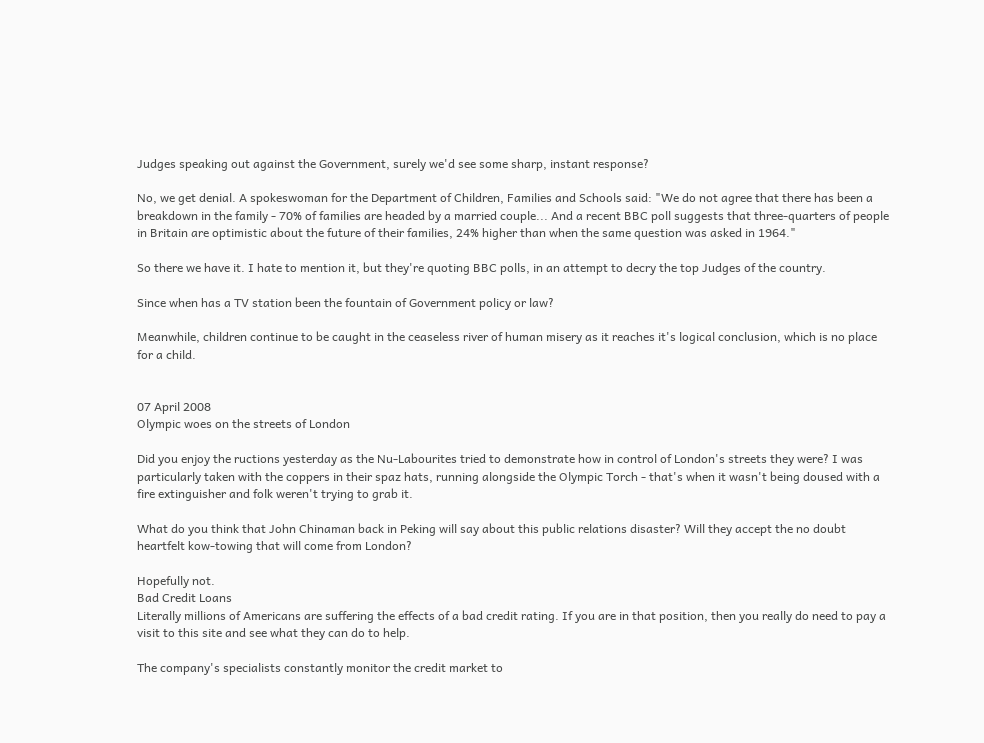Judges speaking out against the Government, surely we'd see some sharp, instant response?

No, we get denial. A spokeswoman for the Department of Children, Families and Schools said: "We do not agree that there has been a breakdown in the family - 70% of families are headed by a married couple... And a recent BBC poll suggests that three-quarters of people in Britain are optimistic about the future of their families, 24% higher than when the same question was asked in 1964."

So there we have it. I hate to mention it, but they're quoting BBC polls, in an attempt to decry the top Judges of the country.

Since when has a TV station been the fountain of Government policy or law?

Meanwhile, children continue to be caught in the ceaseless river of human misery as it reaches it's logical conclusion, which is no place for a child.


07 April 2008
Olympic woes on the streets of London

Did you enjoy the ructions yesterday as the Nu-Labourites tried to demonstrate how in control of London's streets they were? I was particularly taken with the coppers in their spaz hats, running alongside the Olympic Torch - that's when it wasn't being doused with a fire extinguisher and folk weren't trying to grab it.

What do you think that John Chinaman back in Peking will say about this public relations disaster? Will they accept the no doubt heartfelt kow-towing that will come from London?

Hopefully not.
Bad Credit Loans
Literally millions of Americans are suffering the effects of a bad credit rating. If you are in that position, then you really do need to pay a visit to this site and see what they can do to help.

The company's specialists constantly monitor the credit market to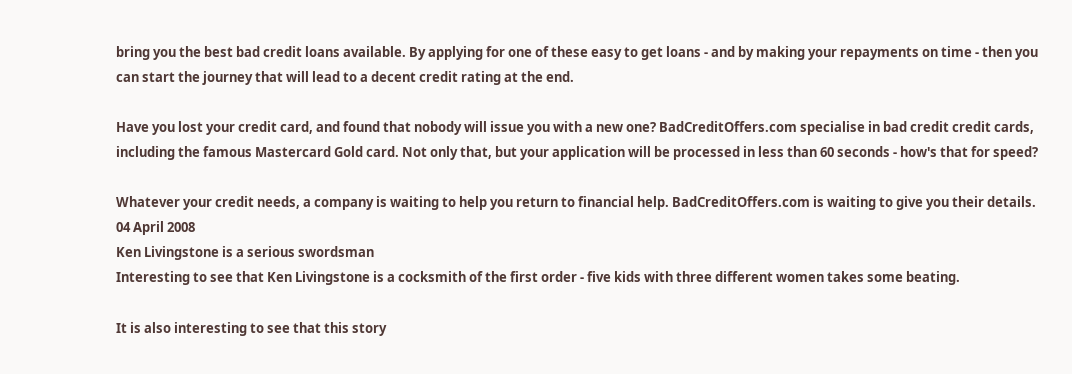bring you the best bad credit loans available. By applying for one of these easy to get loans - and by making your repayments on time - then you can start the journey that will lead to a decent credit rating at the end.

Have you lost your credit card, and found that nobody will issue you with a new one? BadCreditOffers.com specialise in bad credit credit cards, including the famous Mastercard Gold card. Not only that, but your application will be processed in less than 60 seconds - how's that for speed?

Whatever your credit needs, a company is waiting to help you return to financial help. BadCreditOffers.com is waiting to give you their details.
04 April 2008
Ken Livingstone is a serious swordsman
Interesting to see that Ken Livingstone is a cocksmith of the first order - five kids with three different women takes some beating.

It is also interesting to see that this story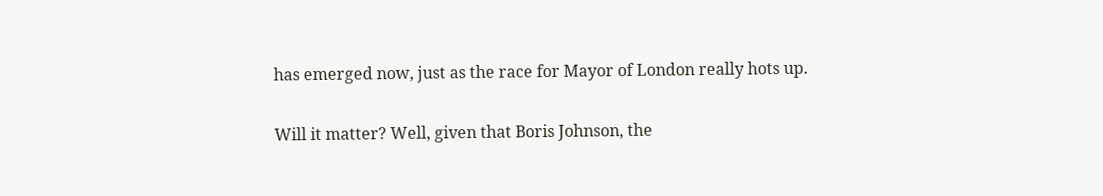has emerged now, just as the race for Mayor of London really hots up.

Will it matter? Well, given that Boris Johnson, the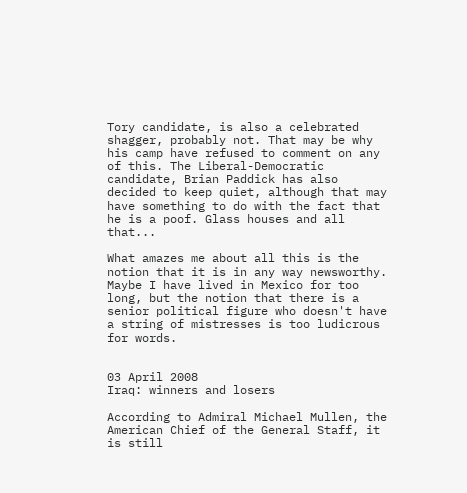Tory candidate, is also a celebrated shagger, probably not. That may be why his camp have refused to comment on any of this. The Liberal-Democratic candidate, Brian Paddick has also decided to keep quiet, although that may have something to do with the fact that he is a poof. Glass houses and all that...

What amazes me about all this is the notion that it is in any way newsworthy. Maybe I have lived in Mexico for too long, but the notion that there is a senior political figure who doesn't have a string of mistresses is too ludicrous for words.


03 April 2008
Iraq: winners and losers

According to Admiral Michael Mullen, the American Chief of the General Staff, it is still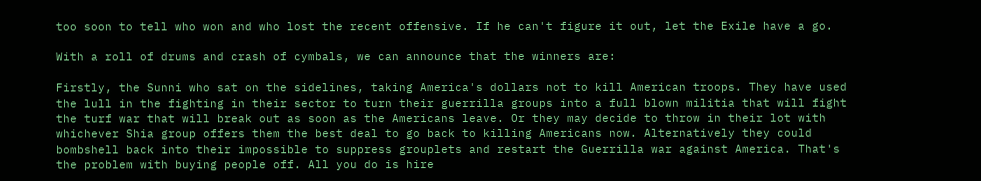too soon to tell who won and who lost the recent offensive. If he can't figure it out, let the Exile have a go.

With a roll of drums and crash of cymbals, we can announce that the winners are:

Firstly, the Sunni who sat on the sidelines, taking America's dollars not to kill American troops. They have used the lull in the fighting in their sector to turn their guerrilla groups into a full blown militia that will fight the turf war that will break out as soon as the Americans leave. Or they may decide to throw in their lot with whichever Shia group offers them the best deal to go back to killing Americans now. Alternatively they could bombshell back into their impossible to suppress grouplets and restart the Guerrilla war against America. That's the problem with buying people off. All you do is hire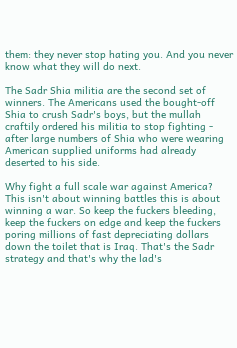them: they never stop hating you. And you never know what they will do next.

The Sadr Shia militia are the second set of winners. The Americans used the bought-off Shia to crush Sadr's boys, but the mullah craftily ordered his militia to stop fighting - after large numbers of Shia who were wearing American supplied uniforms had already deserted to his side.

Why fight a full scale war against America? This isn't about winning battles this is about winning a war. So keep the fuckers bleeding, keep the fuckers on edge and keep the fuckers poring millions of fast depreciating dollars down the toilet that is Iraq. That's the Sadr strategy and that's why the lad's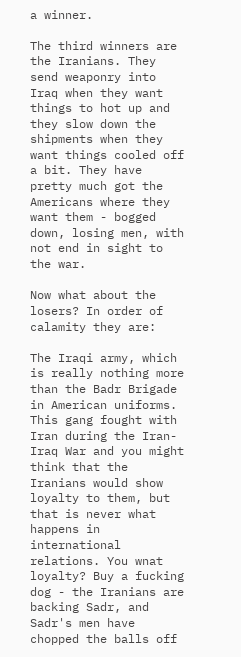a winner.

The third winners are the Iranians. They send weaponry into Iraq when they want things to hot up and they slow down the shipments when they want things cooled off a bit. They have pretty much got the Americans where they want them - bogged down, losing men, with not end in sight to the war.

Now what about the losers? In order of calamity they are:

The Iraqi army, which is really nothing more than the Badr Brigade in American uniforms. This gang fought with Iran during the Iran-Iraq War and you might think that the Iranians would show loyalty to them, but that is never what happens in international relations. You wnat loyalty? Buy a fucking dog - the Iranians are backing Sadr, and Sadr's men have chopped the balls off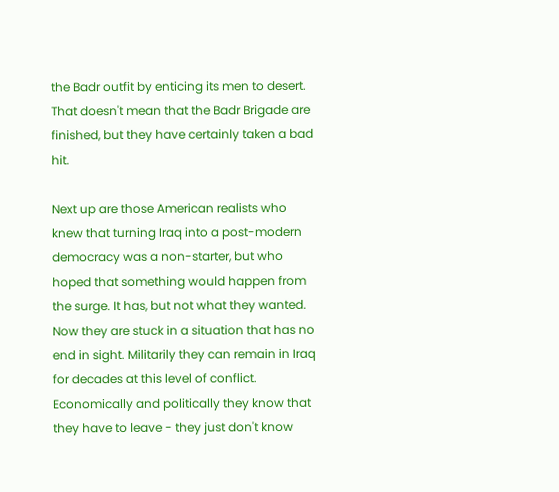the Badr outfit by enticing its men to desert. That doesn't mean that the Badr Brigade are finished, but they have certainly taken a bad hit.

Next up are those American realists who knew that turning Iraq into a post-modern democracy was a non-starter, but who hoped that something would happen from the surge. It has, but not what they wanted. Now they are stuck in a situation that has no end in sight. Militarily they can remain in Iraq for decades at this level of conflict. Economically and politically they know that they have to leave - they just don't know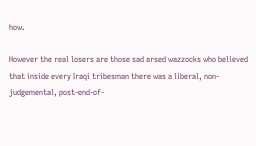how.

However the real losers are those sad arsed wazzocks who believed that inside every Iraqi tribesman there was a liberal, non-judgemental, post-end-of-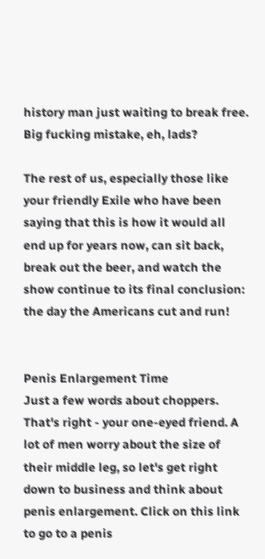history man just waiting to break free. Big fucking mistake, eh, lads?

The rest of us, especially those like your friendly Exile who have been saying that this is how it would all end up for years now, can sit back, break out the beer, and watch the show continue to its final conclusion: the day the Americans cut and run!


Penis Enlargement Time
Just a few words about choppers. That's right - your one-eyed friend. A lot of men worry about the size of their middle leg, so let's get right down to business and think about penis enlargement. Click on this link to go to a penis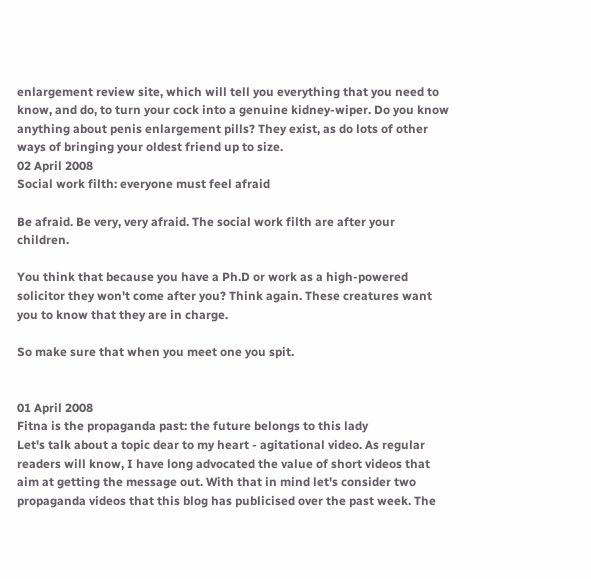enlargement review site, which will tell you everything that you need to know, and do, to turn your cock into a genuine kidney-wiper. Do you know anything about penis enlargement pills? They exist, as do lots of other ways of bringing your oldest friend up to size.
02 April 2008
Social work filth: everyone must feel afraid

Be afraid. Be very, very afraid. The social work filth are after your children.

You think that because you have a Ph.D or work as a high-powered solicitor they won't come after you? Think again. These creatures want you to know that they are in charge.

So make sure that when you meet one you spit.


01 April 2008
Fitna is the propaganda past: the future belongs to this lady
Let's talk about a topic dear to my heart - agitational video. As regular readers will know, I have long advocated the value of short videos that aim at getting the message out. With that in mind let's consider two propaganda videos that this blog has publicised over the past week. The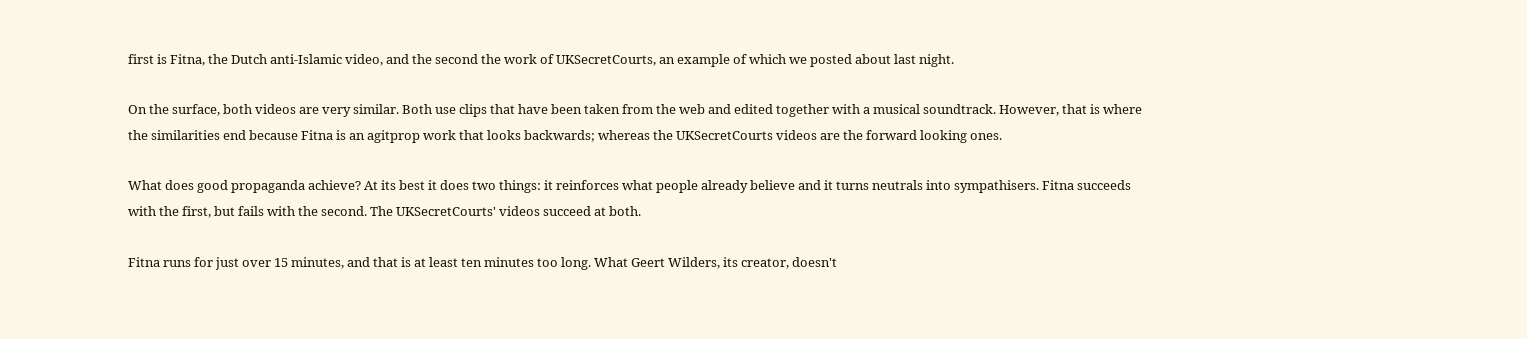first is Fitna, the Dutch anti-Islamic video, and the second the work of UKSecretCourts, an example of which we posted about last night.

On the surface, both videos are very similar. Both use clips that have been taken from the web and edited together with a musical soundtrack. However, that is where the similarities end because Fitna is an agitprop work that looks backwards; whereas the UKSecretCourts videos are the forward looking ones.

What does good propaganda achieve? At its best it does two things: it reinforces what people already believe and it turns neutrals into sympathisers. Fitna succeeds with the first, but fails with the second. The UKSecretCourts' videos succeed at both.

Fitna runs for just over 15 minutes, and that is at least ten minutes too long. What Geert Wilders, its creator, doesn't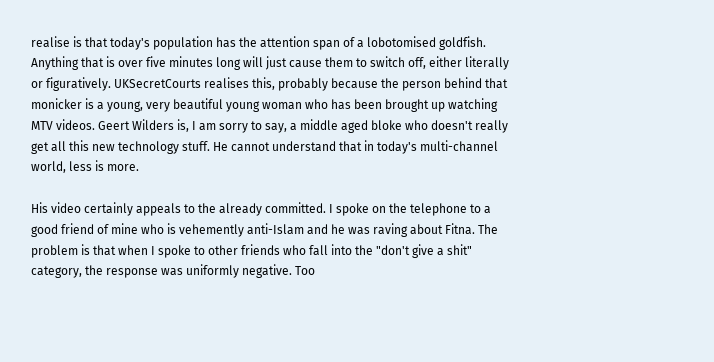realise is that today's population has the attention span of a lobotomised goldfish. Anything that is over five minutes long will just cause them to switch off, either literally or figuratively. UKSecretCourts realises this, probably because the person behind that monicker is a young, very beautiful young woman who has been brought up watching MTV videos. Geert Wilders is, I am sorry to say, a middle aged bloke who doesn't really get all this new technology stuff. He cannot understand that in today's multi-channel world, less is more.

His video certainly appeals to the already committed. I spoke on the telephone to a good friend of mine who is vehemently anti-Islam and he was raving about Fitna. The problem is that when I spoke to other friends who fall into the "don't give a shit" category, the response was uniformly negative. Too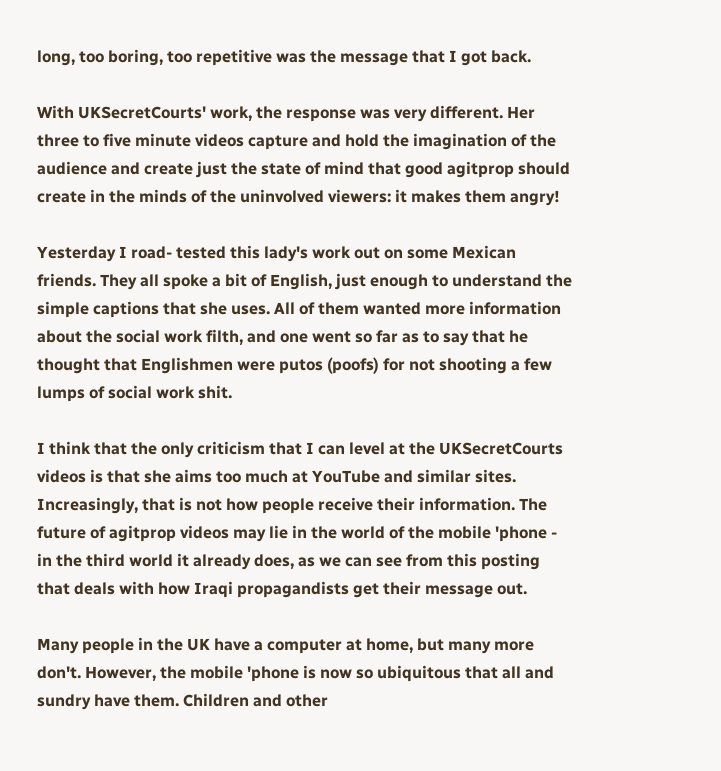long, too boring, too repetitive was the message that I got back.

With UKSecretCourts' work, the response was very different. Her three to five minute videos capture and hold the imagination of the audience and create just the state of mind that good agitprop should create in the minds of the uninvolved viewers: it makes them angry!

Yesterday I road- tested this lady's work out on some Mexican friends. They all spoke a bit of English, just enough to understand the simple captions that she uses. All of them wanted more information about the social work filth, and one went so far as to say that he thought that Englishmen were putos (poofs) for not shooting a few lumps of social work shit.

I think that the only criticism that I can level at the UKSecretCourts videos is that she aims too much at YouTube and similar sites. Increasingly, that is not how people receive their information. The future of agitprop videos may lie in the world of the mobile 'phone - in the third world it already does, as we can see from this posting that deals with how Iraqi propagandists get their message out.

Many people in the UK have a computer at home, but many more don't. However, the mobile 'phone is now so ubiquitous that all and sundry have them. Children and other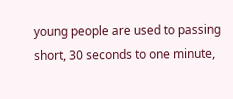young people are used to passing short, 30 seconds to one minute,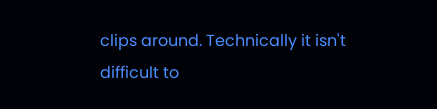clips around. Technically it isn't difficult to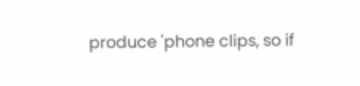produce 'phone clips, so if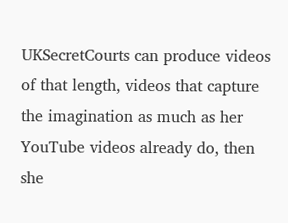UKSecretCourts can produce videos of that length, videos that capture the imagination as much as her YouTube videos already do, then she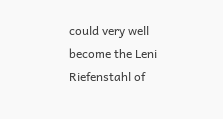could very well become the Leni Riefenstahl of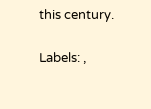this century.

Labels: ,